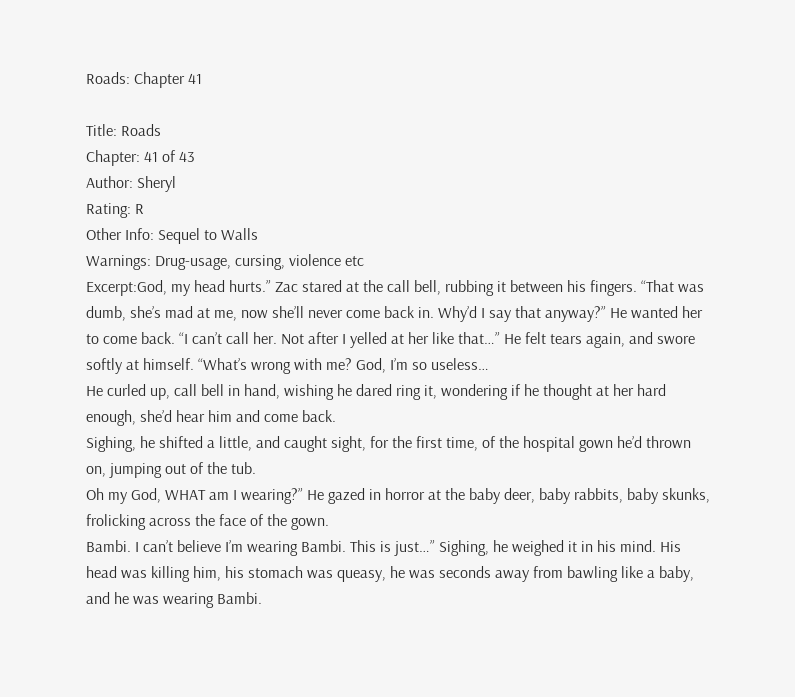Roads: Chapter 41

Title: Roads
Chapter: 41 of 43
Author: Sheryl
Rating: R
Other Info: Sequel to Walls
Warnings: Drug-usage, cursing, violence etc
Excerpt:God, my head hurts.” Zac stared at the call bell, rubbing it between his fingers. “That was dumb, she’s mad at me, now she’ll never come back in. Why’d I say that anyway?” He wanted her to come back. “I can’t call her. Not after I yelled at her like that…” He felt tears again, and swore softly at himself. “What’s wrong with me? God, I’m so useless…
He curled up, call bell in hand, wishing he dared ring it, wondering if he thought at her hard enough, she’d hear him and come back.
Sighing, he shifted a little, and caught sight, for the first time, of the hospital gown he’d thrown on, jumping out of the tub.
Oh my God, WHAT am I wearing?” He gazed in horror at the baby deer, baby rabbits, baby skunks, frolicking across the face of the gown.
Bambi. I can’t believe I’m wearing Bambi. This is just…” Sighing, he weighed it in his mind. His head was killing him, his stomach was queasy, he was seconds away from bawling like a baby, and he was wearing Bambi.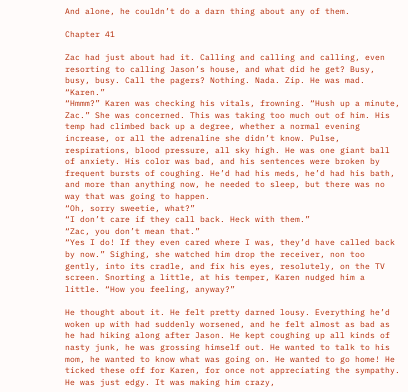And alone, he couldn’t do a darn thing about any of them.

Chapter 41

Zac had just about had it. Calling and calling and calling, even resorting to calling Jason’s house, and what did he get? Busy, busy, busy. Call the pagers? Nothing. Nada. Zip. He was mad. “Karen.”
“Hmmm?” Karen was checking his vitals, frowning. “Hush up a minute, Zac.” She was concerned. This was taking too much out of him. His temp had climbed back up a degree, whether a normal evening increase, or all the adrenaline she didn’t know. Pulse, respirations, blood pressure, all sky high. He was one giant ball of anxiety. His color was bad, and his sentences were broken by frequent bursts of coughing. He’d had his meds, he’d had his bath, and more than anything now, he needed to sleep, but there was no way that was going to happen.
“Oh, sorry sweetie, what?”
“I don’t care if they call back. Heck with them.”
“Zac, you don’t mean that.”
“Yes I do! If they even cared where I was, they’d have called back by now.” Sighing, she watched him drop the receiver, non too gently, into its cradle, and fix his eyes, resolutely, on the TV screen. Snorting a little, at his temper, Karen nudged him a little. “How you feeling, anyway?”

He thought about it. He felt pretty darned lousy. Everything he’d woken up with had suddenly worsened, and he felt almost as bad as he had hiking along after Jason. He kept coughing up all kinds of nasty junk, he was grossing himself out. He wanted to talk to his mom, he wanted to know what was going on. He wanted to go home! He ticked these off for Karen, for once not appreciating the sympathy. He was just edgy. It was making him crazy,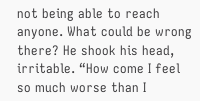not being able to reach anyone. What could be wrong there? He shook his head, irritable. “How come I feel so much worse than I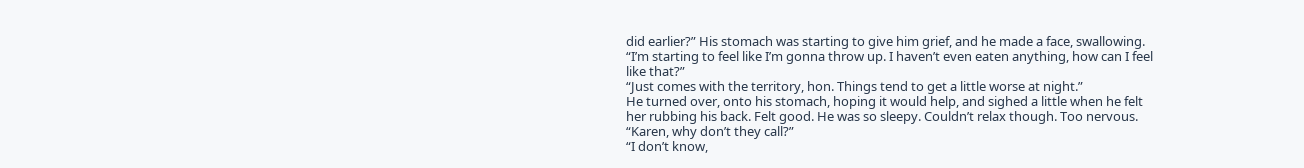did earlier?” His stomach was starting to give him grief, and he made a face, swallowing.
“I’m starting to feel like I’m gonna throw up. I haven’t even eaten anything, how can I feel like that?”
“Just comes with the territory, hon. Things tend to get a little worse at night.”
He turned over, onto his stomach, hoping it would help, and sighed a little when he felt her rubbing his back. Felt good. He was so sleepy. Couldn’t relax though. Too nervous. “Karen, why don’t they call?”
“I don’t know,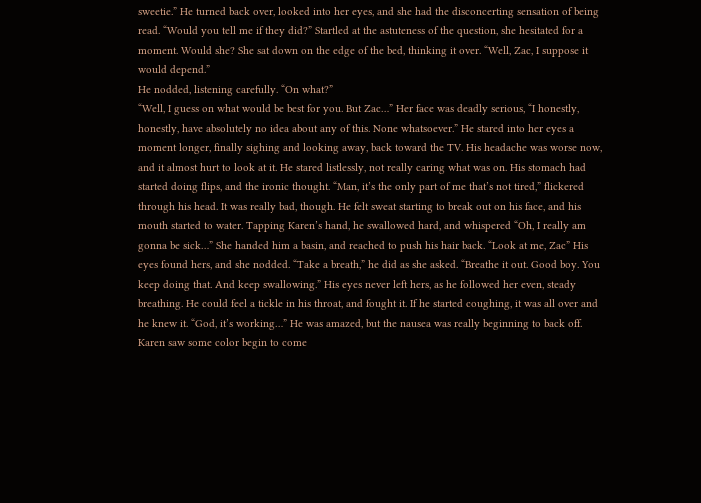sweetie.” He turned back over, looked into her eyes, and she had the disconcerting sensation of being read. “Would you tell me if they did?” Startled at the astuteness of the question, she hesitated for a moment. Would she? She sat down on the edge of the bed, thinking it over. “Well, Zac, I suppose it would depend.”
He nodded, listening carefully. “On what?”
“Well, I guess on what would be best for you. But Zac…” Her face was deadly serious, “I honestly, honestly, have absolutely no idea about any of this. None whatsoever.” He stared into her eyes a moment longer, finally sighing and looking away, back toward the TV. His headache was worse now, and it almost hurt to look at it. He stared listlessly, not really caring what was on. His stomach had started doing flips, and the ironic thought. “Man, it’s the only part of me that’s not tired,” flickered through his head. It was really bad, though. He felt sweat starting to break out on his face, and his mouth started to water. Tapping Karen’s hand, he swallowed hard, and whispered “Oh, I really am gonna be sick…” She handed him a basin, and reached to push his hair back. “Look at me, Zac” His eyes found hers, and she nodded. “Take a breath,” he did as she asked. “Breathe it out. Good boy. You keep doing that. And keep swallowing.” His eyes never left hers, as he followed her even, steady breathing. He could feel a tickle in his throat, and fought it. If he started coughing, it was all over and he knew it. “God, it’s working…” He was amazed, but the nausea was really beginning to back off.
Karen saw some color begin to come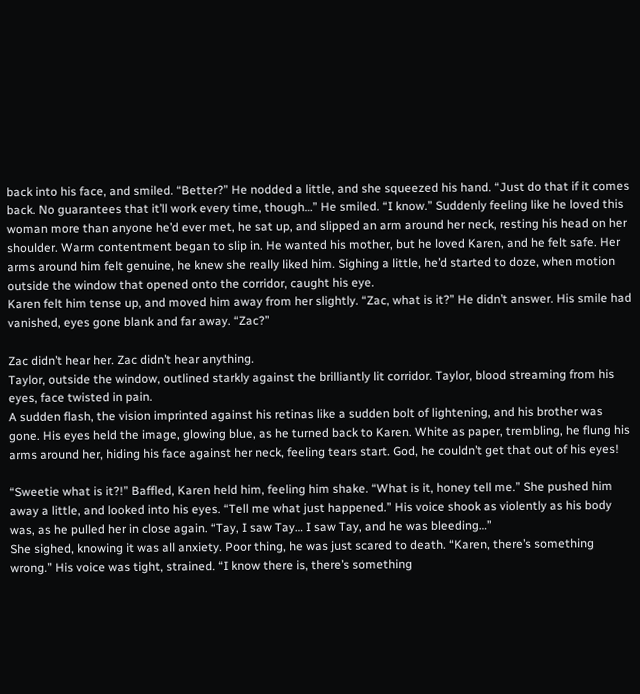back into his face, and smiled. “Better?” He nodded a little, and she squeezed his hand. “Just do that if it comes back. No guarantees that it’ll work every time, though…” He smiled. “I know.” Suddenly feeling like he loved this woman more than anyone he’d ever met, he sat up, and slipped an arm around her neck, resting his head on her shoulder. Warm contentment began to slip in. He wanted his mother, but he loved Karen, and he felt safe. Her arms around him felt genuine, he knew she really liked him. Sighing a little, he’d started to doze, when motion outside the window that opened onto the corridor, caught his eye.
Karen felt him tense up, and moved him away from her slightly. “Zac, what is it?” He didn’t answer. His smile had vanished, eyes gone blank and far away. “Zac?”

Zac didn’t hear her. Zac didn’t hear anything.
Taylor, outside the window, outlined starkly against the brilliantly lit corridor. Taylor, blood streaming from his eyes, face twisted in pain.
A sudden flash, the vision imprinted against his retinas like a sudden bolt of lightening, and his brother was gone. His eyes held the image, glowing blue, as he turned back to Karen. White as paper, trembling, he flung his arms around her, hiding his face against her neck, feeling tears start. God, he couldn’t get that out of his eyes!

“Sweetie what is it?!” Baffled, Karen held him, feeling him shake. “What is it, honey tell me.” She pushed him away a little, and looked into his eyes. “Tell me what just happened.” His voice shook as violently as his body was, as he pulled her in close again. “Tay, I saw Tay… I saw Tay, and he was bleeding…”
She sighed, knowing it was all anxiety. Poor thing, he was just scared to death. “Karen, there’s something wrong.” His voice was tight, strained. “I know there is, there’s something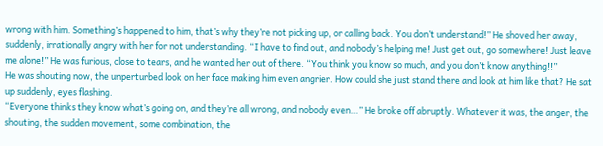wrong with him. Something’s happened to him, that’s why they’re not picking up, or calling back. You don’t understand!” He shoved her away, suddenly, irrationally angry with her for not understanding. “I have to find out, and nobody’s helping me! Just get out, go somewhere! Just leave me alone!” He was furious, close to tears, and he wanted her out of there. “You think you know so much, and you don’t know anything!!”
He was shouting now, the unperturbed look on her face making him even angrier. How could she just stand there and look at him like that? He sat up suddenly, eyes flashing.
“Everyone thinks they know what’s going on, and they’re all wrong, and nobody even…” He broke off abruptly. Whatever it was, the anger, the shouting, the sudden movement, some combination, the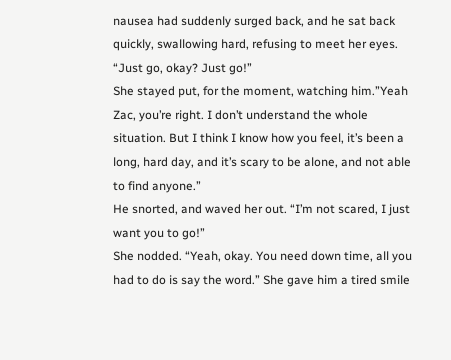nausea had suddenly surged back, and he sat back quickly, swallowing hard, refusing to meet her eyes. “Just go, okay? Just go!”
She stayed put, for the moment, watching him.”Yeah Zac, you’re right. I don’t understand the whole situation. But I think I know how you feel, it’s been a long, hard day, and it’s scary to be alone, and not able to find anyone.”
He snorted, and waved her out. “I’m not scared, I just want you to go!”
She nodded. “Yeah, okay. You need down time, all you had to do is say the word.” She gave him a tired smile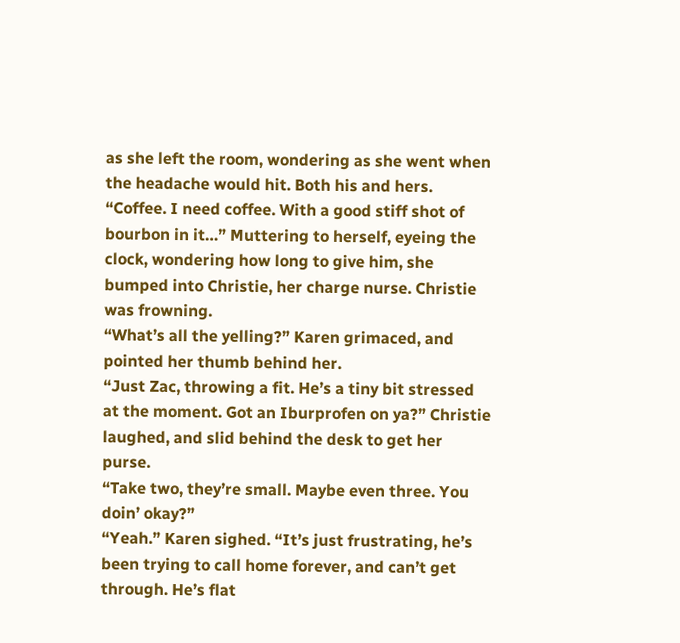as she left the room, wondering as she went when the headache would hit. Both his and hers.
“Coffee. I need coffee. With a good stiff shot of bourbon in it…” Muttering to herself, eyeing the clock, wondering how long to give him, she bumped into Christie, her charge nurse. Christie was frowning.
“What’s all the yelling?” Karen grimaced, and pointed her thumb behind her.
“Just Zac, throwing a fit. He’s a tiny bit stressed at the moment. Got an Iburprofen on ya?” Christie laughed, and slid behind the desk to get her purse.
“Take two, they’re small. Maybe even three. You doin’ okay?”
“Yeah.” Karen sighed. “It’s just frustrating, he’s been trying to call home forever, and can’t get through. He’s flat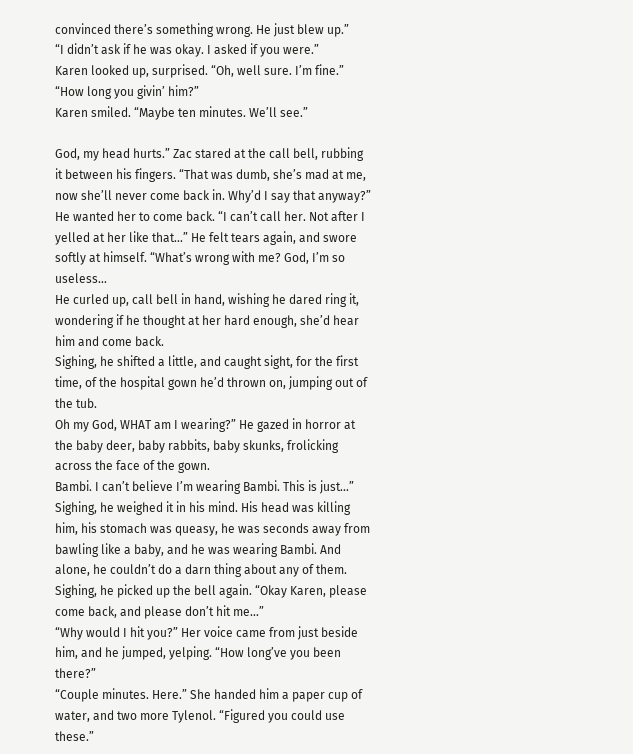convinced there’s something wrong. He just blew up.”
“I didn’t ask if he was okay. I asked if you were.”
Karen looked up, surprised. “Oh, well sure. I’m fine.”
“How long you givin’ him?”
Karen smiled. “Maybe ten minutes. We’ll see.”

God, my head hurts.” Zac stared at the call bell, rubbing it between his fingers. “That was dumb, she’s mad at me, now she’ll never come back in. Why’d I say that anyway?” He wanted her to come back. “I can’t call her. Not after I yelled at her like that…” He felt tears again, and swore softly at himself. “What’s wrong with me? God, I’m so useless…
He curled up, call bell in hand, wishing he dared ring it, wondering if he thought at her hard enough, she’d hear him and come back.
Sighing, he shifted a little, and caught sight, for the first time, of the hospital gown he’d thrown on, jumping out of the tub.
Oh my God, WHAT am I wearing?” He gazed in horror at the baby deer, baby rabbits, baby skunks, frolicking across the face of the gown.
Bambi. I can’t believe I’m wearing Bambi. This is just…” Sighing, he weighed it in his mind. His head was killing him, his stomach was queasy, he was seconds away from bawling like a baby, and he was wearing Bambi. And alone, he couldn’t do a darn thing about any of them.
Sighing, he picked up the bell again. “Okay Karen, please come back, and please don’t hit me…”
“Why would I hit you?” Her voice came from just beside him, and he jumped, yelping. “How long’ve you been there?”
“Couple minutes. Here.” She handed him a paper cup of water, and two more Tylenol. “Figured you could use these.”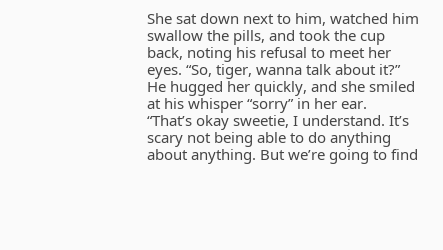She sat down next to him, watched him swallow the pills, and took the cup back, noting his refusal to meet her eyes. “So, tiger, wanna talk about it?”
He hugged her quickly, and she smiled at his whisper “sorry” in her ear.
“That’s okay sweetie, I understand. It’s scary not being able to do anything about anything. But we’re going to find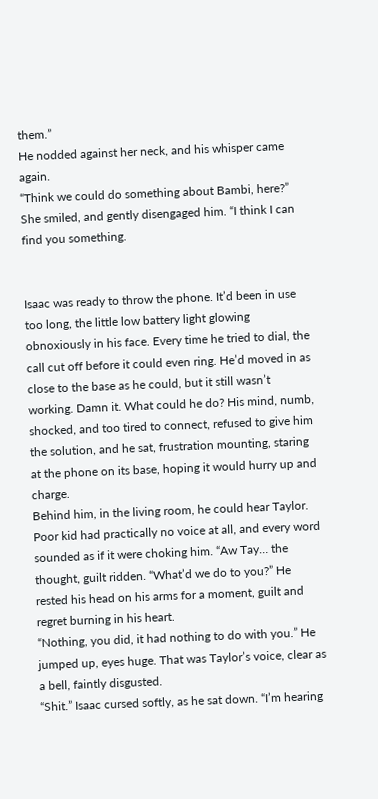them.”
He nodded against her neck, and his whisper came again.
“Think we could do something about Bambi, here?”
She smiled, and gently disengaged him. “I think I can find you something.


Isaac was ready to throw the phone. It’d been in use too long, the little low battery light glowing obnoxiously in his face. Every time he tried to dial, the call cut off before it could even ring. He’d moved in as close to the base as he could, but it still wasn’t working. Damn it. What could he do? His mind, numb, shocked, and too tired to connect, refused to give him the solution, and he sat, frustration mounting, staring at the phone on its base, hoping it would hurry up and charge.
Behind him, in the living room, he could hear Taylor. Poor kid had practically no voice at all, and every word sounded as if it were choking him. “Aw Tay… the thought, guilt ridden. “What’d we do to you?” He rested his head on his arms for a moment, guilt and regret burning in his heart.
“Nothing, you did, it had nothing to do with you.” He jumped up, eyes huge. That was Taylor’s voice, clear as a bell, faintly disgusted.
“Shit.” Isaac cursed softly, as he sat down. “I’m hearing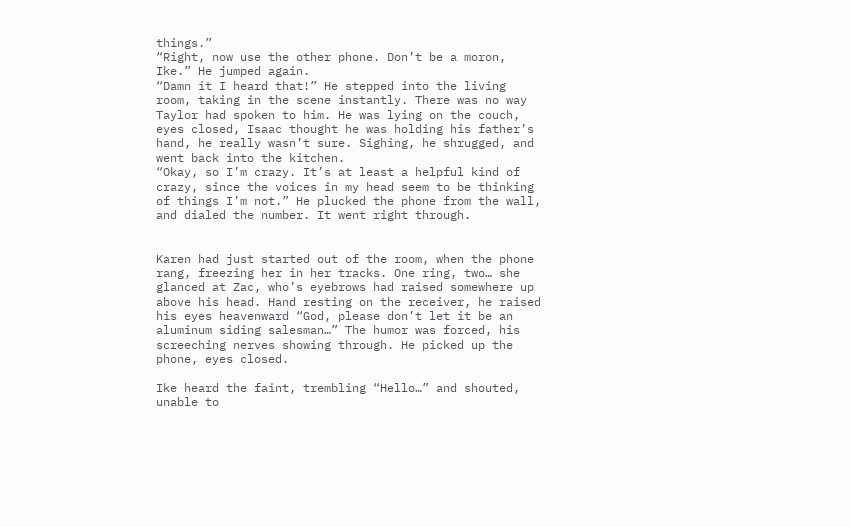things.”
“Right, now use the other phone. Don’t be a moron, Ike.” He jumped again.
“Damn it I heard that!” He stepped into the living room, taking in the scene instantly. There was no way Taylor had spoken to him. He was lying on the couch, eyes closed, Isaac thought he was holding his father’s hand, he really wasn’t sure. Sighing, he shrugged, and went back into the kitchen.
“Okay, so I’m crazy. It’s at least a helpful kind of crazy, since the voices in my head seem to be thinking of things I’m not.” He plucked the phone from the wall, and dialed the number. It went right through.


Karen had just started out of the room, when the phone rang, freezing her in her tracks. One ring, two… she glanced at Zac, who’s eyebrows had raised somewhere up above his head. Hand resting on the receiver, he raised his eyes heavenward “God, please don’t let it be an aluminum siding salesman…” The humor was forced, his screeching nerves showing through. He picked up the phone, eyes closed.

Ike heard the faint, trembling “Hello…” and shouted, unable to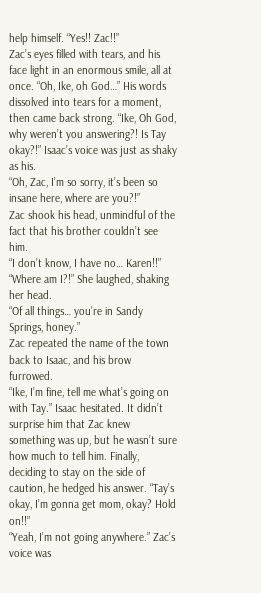help himself. “Yes!! Zac!!”
Zac’s eyes filled with tears, and his face light in an enormous smile, all at once. “Oh, Ike, oh God…” His words dissolved into tears for a moment, then came back strong. “Ike, Oh God, why weren’t you answering?! Is Tay okay?!” Isaac’s voice was just as shaky as his.
“Oh, Zac, I’m so sorry, it’s been so insane here, where are you?!”
Zac shook his head, unmindful of the fact that his brother couldn’t see him.
“I don’t know, I have no… Karen!!”
“Where am I?!” She laughed, shaking her head.
“Of all things… you’re in Sandy Springs, honey.”
Zac repeated the name of the town back to Isaac, and his brow furrowed.
“Ike, I’m fine, tell me what’s going on with Tay.” Isaac hesitated. It didn’t surprise him that Zac knew something was up, but he wasn’t sure how much to tell him. Finally, deciding to stay on the side of caution, he hedged his answer. “Tay’s okay, I’m gonna get mom, okay? Hold on!!”
“Yeah, I’m not going anywhere.” Zac’s voice was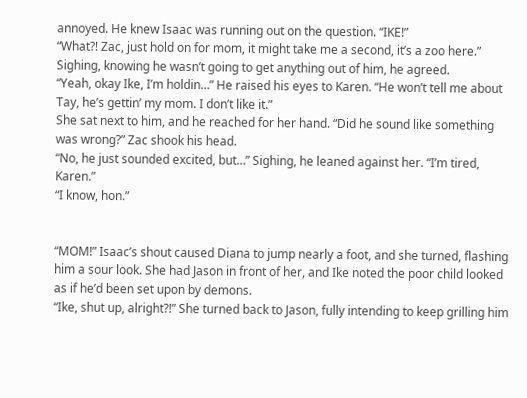annoyed. He knew Isaac was running out on the question. “IKE!”
“What?! Zac, just hold on for mom, it might take me a second, it’s a zoo here.” Sighing, knowing he wasn’t going to get anything out of him, he agreed.
“Yeah, okay Ike, I’m holdin…” He raised his eyes to Karen. “He won’t tell me about Tay, he’s gettin’ my mom. I don’t like it.”
She sat next to him, and he reached for her hand. “Did he sound like something was wrong?” Zac shook his head.
“No, he just sounded excited, but…” Sighing, he leaned against her. “I’m tired, Karen.”
“I know, hon.”


“MOM!” Isaac’s shout caused Diana to jump nearly a foot, and she turned, flashing him a sour look. She had Jason in front of her, and Ike noted the poor child looked as if he’d been set upon by demons.
“Ike, shut up, alright?!” She turned back to Jason, fully intending to keep grilling him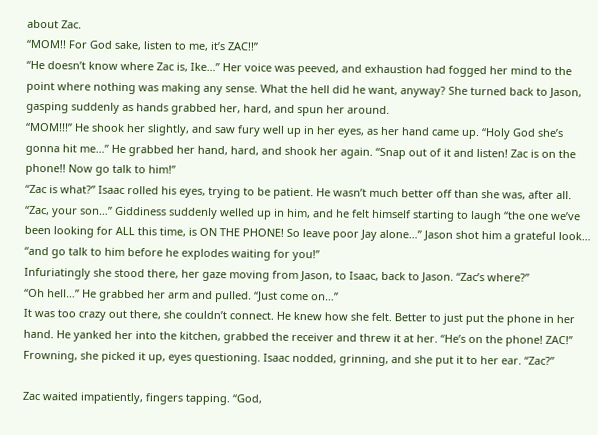about Zac.
“MOM!! For God sake, listen to me, it’s ZAC!!”
“He doesn’t know where Zac is, Ike…” Her voice was peeved, and exhaustion had fogged her mind to the point where nothing was making any sense. What the hell did he want, anyway? She turned back to Jason, gasping suddenly as hands grabbed her, hard, and spun her around.
“MOM!!!” He shook her slightly, and saw fury well up in her eyes, as her hand came up. “Holy God she’s gonna hit me…” He grabbed her hand, hard, and shook her again. “Snap out of it and listen! Zac is on the phone!! Now go talk to him!”
“Zac is what?” Isaac rolled his eyes, trying to be patient. He wasn’t much better off than she was, after all. “Zac, your son…” Giddiness suddenly welled up in him, and he felt himself starting to laugh “the one we’ve been looking for ALL this time, is ON THE PHONE! So leave poor Jay alone…” Jason shot him a grateful look… “and go talk to him before he explodes waiting for you!”
Infuriatingly she stood there, her gaze moving from Jason, to Isaac, back to Jason. “Zac’s where?”
“Oh hell…” He grabbed her arm and pulled. “Just come on…”
It was too crazy out there, she couldn’t connect. He knew how she felt. Better to just put the phone in her hand. He yanked her into the kitchen, grabbed the receiver and threw it at her. “He’s on the phone! ZAC!”
Frowning, she picked it up, eyes questioning. Isaac nodded, grinning, and she put it to her ear. “Zac?”

Zac waited impatiently, fingers tapping. “God,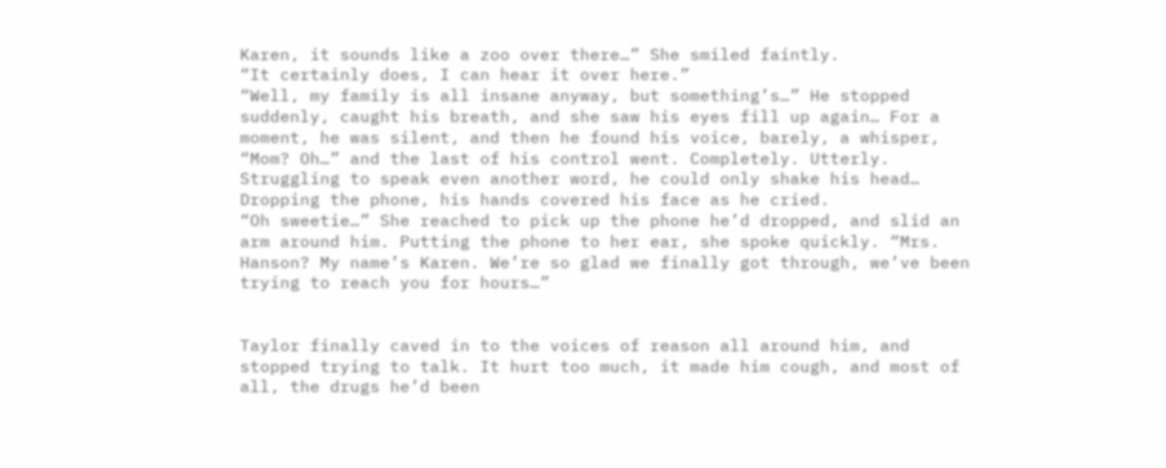Karen, it sounds like a zoo over there…” She smiled faintly.
“It certainly does, I can hear it over here.”
“Well, my family is all insane anyway, but something’s…” He stopped suddenly, caught his breath, and she saw his eyes fill up again… For a moment, he was silent, and then he found his voice, barely, a whisper, “Mom? Oh…” and the last of his control went. Completely. Utterly. Struggling to speak even another word, he could only shake his head… Dropping the phone, his hands covered his face as he cried.
“Oh sweetie…” She reached to pick up the phone he’d dropped, and slid an arm around him. Putting the phone to her ear, she spoke quickly. “Mrs. Hanson? My name’s Karen. We’re so glad we finally got through, we’ve been trying to reach you for hours…”


Taylor finally caved in to the voices of reason all around him, and stopped trying to talk. It hurt too much, it made him cough, and most of all, the drugs he’d been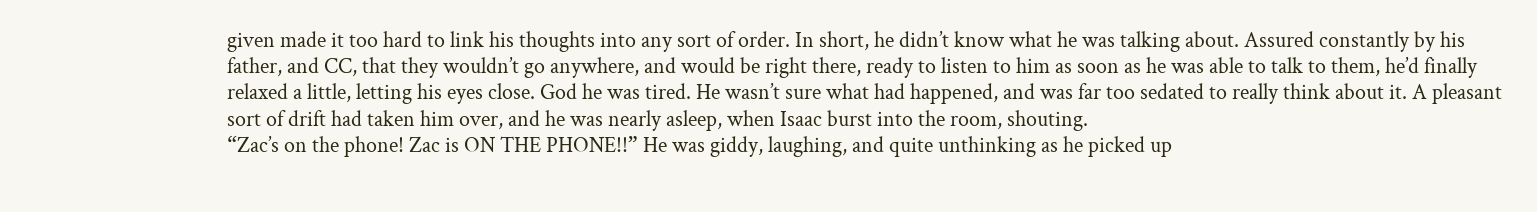given made it too hard to link his thoughts into any sort of order. In short, he didn’t know what he was talking about. Assured constantly by his father, and CC, that they wouldn’t go anywhere, and would be right there, ready to listen to him as soon as he was able to talk to them, he’d finally relaxed a little, letting his eyes close. God he was tired. He wasn’t sure what had happened, and was far too sedated to really think about it. A pleasant sort of drift had taken him over, and he was nearly asleep, when Isaac burst into the room, shouting.
“Zac’s on the phone! Zac is ON THE PHONE!!” He was giddy, laughing, and quite unthinking as he picked up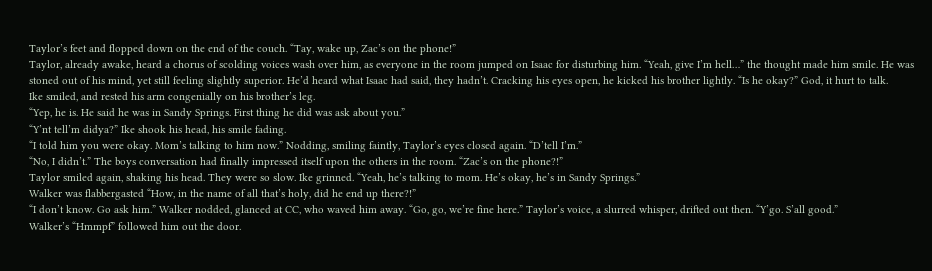Taylor’s feet and flopped down on the end of the couch. “Tay, wake up, Zac’s on the phone!”
Taylor, already awake, heard a chorus of scolding voices wash over him, as everyone in the room jumped on Isaac for disturbing him. “Yeah, give I’m hell…” the thought made him smile. He was stoned out of his mind, yet still feeling slightly superior. He’d heard what Isaac had said, they hadn’t. Cracking his eyes open, he kicked his brother lightly. “Is he okay?” God, it hurt to talk.
Ike smiled, and rested his arm congenially on his brother’s leg.
“Yep, he is. He said he was in Sandy Springs. First thing he did was ask about you.”
“Y’nt tell’m didya?” Ike shook his head, his smile fading.
“I told him you were okay. Mom’s talking to him now.” Nodding, smiling faintly, Taylor’s eyes closed again. “D’tell I’m.”
“No, I didn’t.” The boys conversation had finally impressed itself upon the others in the room. “Zac’s on the phone?!”
Taylor smiled again, shaking his head. They were so slow. Ike grinned. “Yeah, he’s talking to mom. He’s okay, he’s in Sandy Springs.”
Walker was flabbergasted “How, in the name of all that’s holy, did he end up there?!”
“I don’t know. Go ask him.” Walker nodded, glanced at CC, who waved him away. “Go, go, we’re fine here.” Taylor’s voice, a slurred whisper, drifted out then. “Y’go. S’all good.”
Walker’s “Hmmpf” followed him out the door.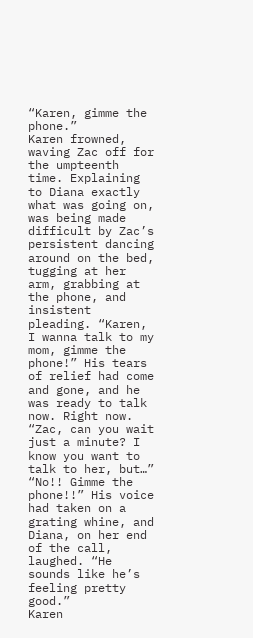“Karen, gimme the phone.”
Karen frowned, waving Zac off for the umpteenth time. Explaining to Diana exactly what was going on, was being made difficult by Zac’s persistent dancing around on the bed, tugging at her arm, grabbing at the phone, and insistent pleading. “Karen, I wanna talk to my mom, gimme the phone!” His tears of relief had come and gone, and he was ready to talk now. Right now.
“Zac, can you wait just a minute? I know you want to talk to her, but…”
“No!! Gimme the phone!!” His voice had taken on a grating whine, and Diana, on her end of the call, laughed. “He sounds like he’s feeling pretty good.”
Karen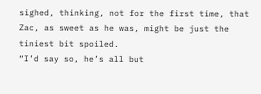sighed, thinking, not for the first time, that Zac, as sweet as he was, might be just the tiniest bit spoiled.
“I’d say so, he’s all but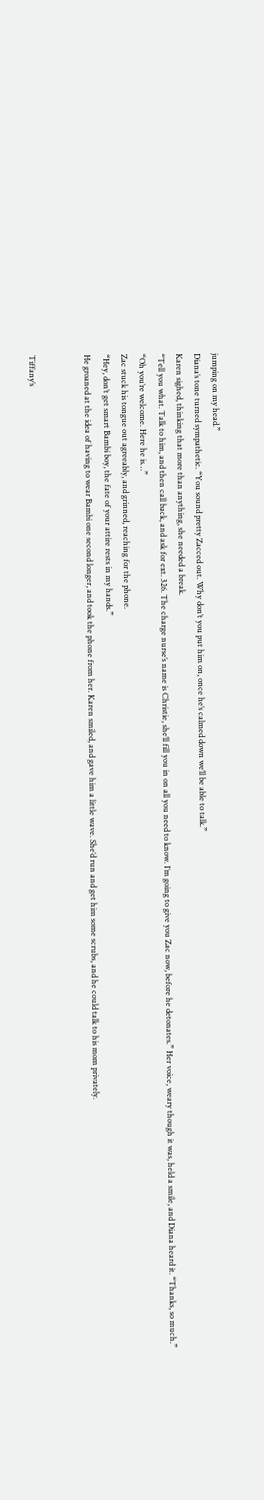jumping on my head.”
Diana’s tone turned sympathetic. “You sound pretty Zacced out. Why don’t you put him on, once he’s calmed down we’ll be able to talk.”
Karen sighed, thinking that more than anything, she needed a break.
“Tell you what. Talk to him, and then call back, and ask for ext. 326. The charge nurse’s name is Christie, she’ll fill you in on all you need to know. I’m going to give you Zac now, before he detonates.” Her voice, weary though it was, held a smile, and Diana heard it. “Thanks, so much.”
“Oh you’re welcome. Here he is…”
Zac stuck his tongue out agreeably, and grinned, reaching for the phone.
“Hey, don’t get smart Bambi boy, the fate of your attire rests in my hands.”
He groaned at the idea of having to wear Bambi one second longer, and took the phone from her. Karen smiled, and gave him a little wave. She’d run and get him some scrubs, and he could talk to his mom privately.


Tiffany’s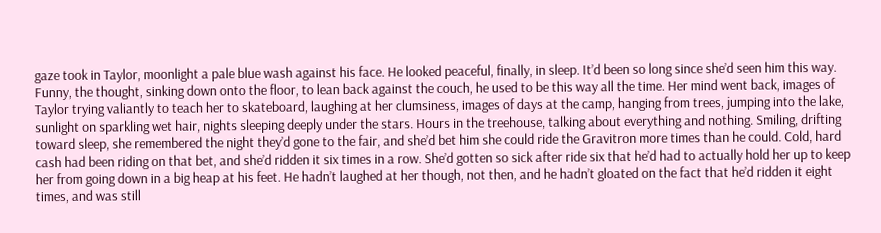gaze took in Taylor, moonlight a pale blue wash against his face. He looked peaceful, finally, in sleep. It’d been so long since she’d seen him this way. Funny, the thought, sinking down onto the floor, to lean back against the couch, he used to be this way all the time. Her mind went back, images of Taylor trying valiantly to teach her to skateboard, laughing at her clumsiness, images of days at the camp, hanging from trees, jumping into the lake, sunlight on sparkling wet hair, nights sleeping deeply under the stars. Hours in the treehouse, talking about everything and nothing. Smiling, drifting toward sleep, she remembered the night they’d gone to the fair, and she’d bet him she could ride the Gravitron more times than he could. Cold, hard cash had been riding on that bet, and she’d ridden it six times in a row. She’d gotten so sick after ride six that he’d had to actually hold her up to keep her from going down in a big heap at his feet. He hadn’t laughed at her though, not then, and he hadn’t gloated on the fact that he’d ridden it eight times, and was still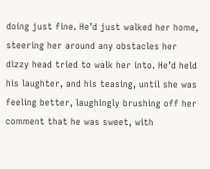doing just fine. He’d just walked her home, steering her around any obstacles her dizzy head tried to walk her into. He’d held his laughter, and his teasing, until she was feeling better, laughingly brushing off her comment that he was sweet, with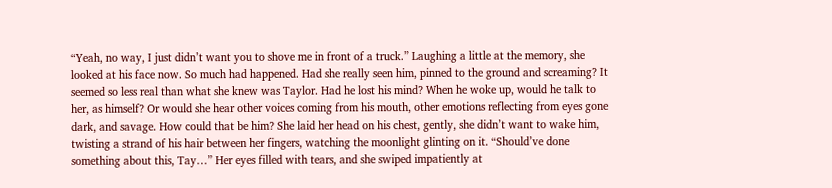“Yeah, no way, I just didn’t want you to shove me in front of a truck.” Laughing a little at the memory, she looked at his face now. So much had happened. Had she really seen him, pinned to the ground and screaming? It seemed so less real than what she knew was Taylor. Had he lost his mind? When he woke up, would he talk to her, as himself? Or would she hear other voices coming from his mouth, other emotions reflecting from eyes gone dark, and savage. How could that be him? She laid her head on his chest, gently, she didn’t want to wake him, twisting a strand of his hair between her fingers, watching the moonlight glinting on it. “Should’ve done something about this, Tay…” Her eyes filled with tears, and she swiped impatiently at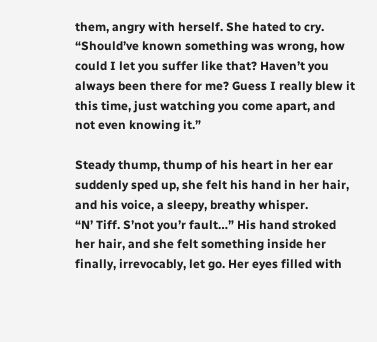them, angry with herself. She hated to cry. “Should’ve known something was wrong, how could I let you suffer like that? Haven’t you always been there for me? Guess I really blew it this time, just watching you come apart, and not even knowing it.”

Steady thump, thump of his heart in her ear suddenly sped up, she felt his hand in her hair, and his voice, a sleepy, breathy whisper.
“N’ Tiff. S’not you’r fault…” His hand stroked her hair, and she felt something inside her finally, irrevocably, let go. Her eyes filled with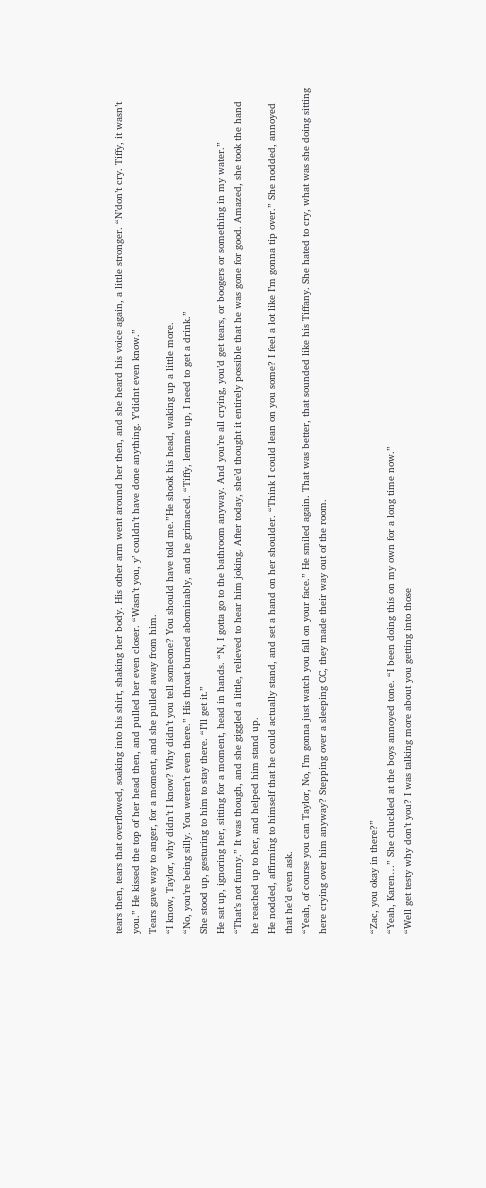tears then, tears that overflowed, soaking into his shirt, shaking her body. His other arm went around her then, and she heard his voice again, a little stronger. “N’don’t cry. Tiffy, it wasn’t you.” He kissed the top of her head then, and pulled her even closer. “Wasn’t you, y’ couldn’t have done anything. Y’didnt even know.”
Tears gave way to anger, for a moment, and she pulled away from him.
“I know, Taylor, why didn’t I know? Why didn’t you tell someone? You should have told me.”He shook his head, waking up a little more.
“No, you’re being silly. You weren’t even there.” His throat burned abominably, and he grimaced. “Tiffy, lemme up, I need to get a drink.”
She stood up, gesturing to him to stay there. “I’ll get it.”
He sat up, ignoring her, sitting for a moment, head in hands. “N, I gotta go to the bathroom anyway. And you’re all crying, you’d get tears, or boogers or something in my water.”
“That’s not funny.” It was though, and she giggled a little, relieved to hear him joking. After today, she’d thought it entirely possible that he was gone for good. Amazed, she took the hand he reached up to her, and helped him stand up.
He nodded, affirming to himself that he could actually stand, and set a hand on her shoulder. “Think I could lean on you some? I feel a lot like I’m gonna tip over.” She nodded, annoyed that he’d even ask.
“Yeah, of course you can Taylor, No, I’m gonna just watch you fall on your face.” He smiled again. That was better, that sounded like his Tiffany. She hated to cry, what was she doing sitting here crying over him anyway? Stepping over a sleeping CC, they made their way out of the room.


“Zac, you okay in there?”
“Yeah, Karen…” She chuckled at the boys annoyed tone. “I been doing this on my own for a long time now.”
“Well get testy why don’t you? I was talking more about you getting into those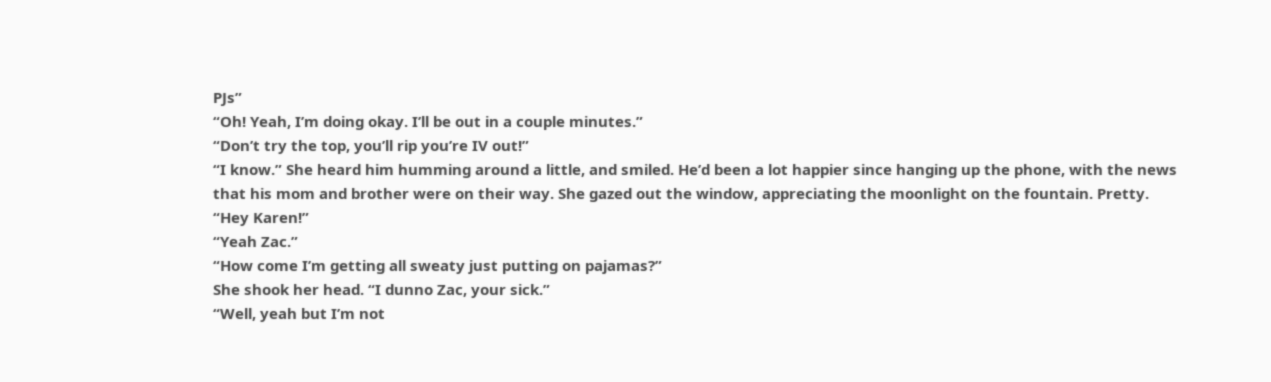PJs”
“Oh! Yeah, I’m doing okay. I’ll be out in a couple minutes.”
“Don’t try the top, you’ll rip you’re IV out!”
“I know.” She heard him humming around a little, and smiled. He’d been a lot happier since hanging up the phone, with the news that his mom and brother were on their way. She gazed out the window, appreciating the moonlight on the fountain. Pretty.
“Hey Karen!”
“Yeah Zac.”
“How come I’m getting all sweaty just putting on pajamas?”
She shook her head. “I dunno Zac, your sick.”
“Well, yeah but I’m not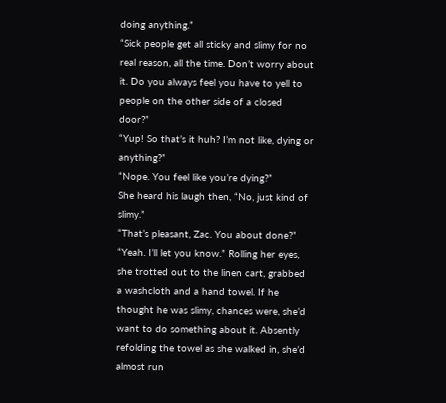doing anything.”
“Sick people get all sticky and slimy for no real reason, all the time. Don’t worry about it. Do you always feel you have to yell to people on the other side of a closed door?”
“Yup! So that’s it huh? I’m not like, dying or anything?”
“Nope. You feel like you’re dying?”
She heard his laugh then, “No, just kind of slimy.”
“That’s pleasant, Zac. You about done?”
“Yeah. I’ll let you know.” Rolling her eyes, she trotted out to the linen cart, grabbed a washcloth and a hand towel. If he thought he was slimy, chances were, she’d want to do something about it. Absently refolding the towel as she walked in, she’d almost run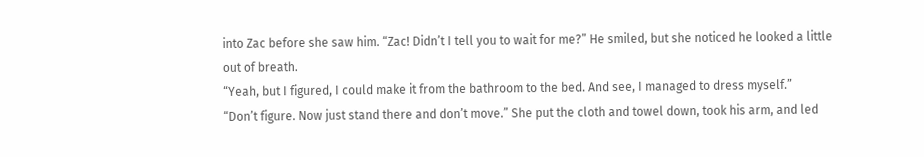into Zac before she saw him. “Zac! Didn’t I tell you to wait for me?” He smiled, but she noticed he looked a little out of breath.
“Yeah, but I figured, I could make it from the bathroom to the bed. And see, I managed to dress myself.”
“Don’t figure. Now just stand there and don’t move.” She put the cloth and towel down, took his arm, and led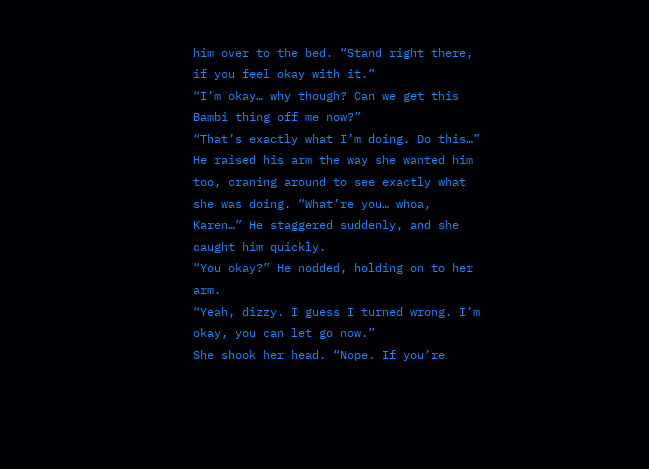him over to the bed. “Stand right there, if you feel okay with it.”
“I’m okay… why though? Can we get this Bambi thing off me now?”
“That’s exactly what I’m doing. Do this…” He raised his arm the way she wanted him too, craning around to see exactly what she was doing. “What’re you… whoa, Karen…” He staggered suddenly, and she caught him quickly.
“You okay?” He nodded, holding on to her arm.
“Yeah, dizzy. I guess I turned wrong. I’m okay, you can let go now.”
She shook her head. “Nope. If you’re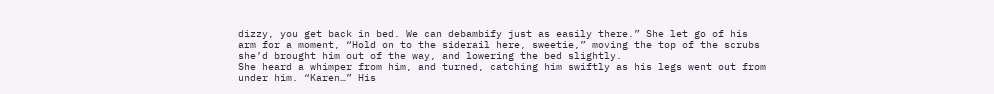dizzy, you get back in bed. We can debambify just as easily there.” She let go of his arm for a moment, “Hold on to the siderail here, sweetie,” moving the top of the scrubs she’d brought him out of the way, and lowering the bed slightly.
She heard a whimper from him, and turned, catching him swiftly as his legs went out from under him. “Karen…” His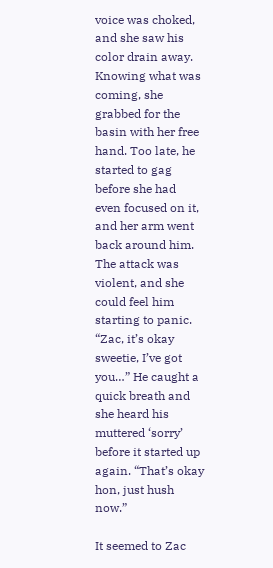voice was choked, and she saw his color drain away. Knowing what was coming, she grabbed for the basin with her free hand. Too late, he started to gag before she had even focused on it, and her arm went back around him. The attack was violent, and she could feel him starting to panic. “Zac, it’s okay sweetie, I’ve got you…” He caught a quick breath and she heard his muttered ‘sorry’ before it started up again. “That’s okay hon, just hush now.”

It seemed to Zac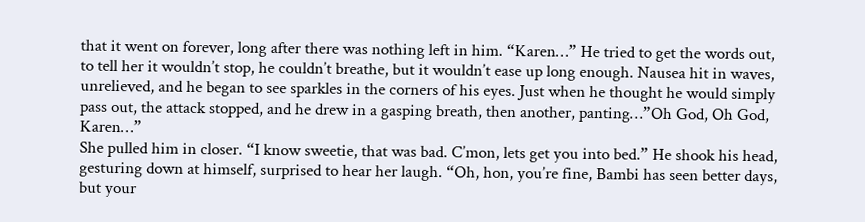that it went on forever, long after there was nothing left in him. “Karen…” He tried to get the words out, to tell her it wouldn’t stop, he couldn’t breathe, but it wouldn’t ease up long enough. Nausea hit in waves, unrelieved, and he began to see sparkles in the corners of his eyes. Just when he thought he would simply pass out, the attack stopped, and he drew in a gasping breath, then another, panting…”Oh God, Oh God, Karen…”
She pulled him in closer. “I know sweetie, that was bad. C’mon, lets get you into bed.” He shook his head, gesturing down at himself, surprised to hear her laugh. “Oh, hon, you’re fine, Bambi has seen better days, but your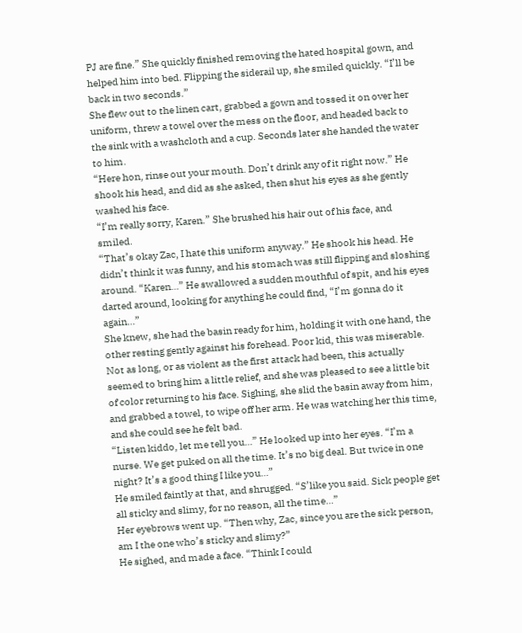PJ are fine.” She quickly finished removing the hated hospital gown, and helped him into bed. Flipping the siderail up, she smiled quickly. “I’ll be back in two seconds.”
She flew out to the linen cart, grabbed a gown and tossed it on over her uniform, threw a towel over the mess on the floor, and headed back to the sink with a washcloth and a cup. Seconds later she handed the water to him.
“Here hon, rinse out your mouth. Don’t drink any of it right now.” He shook his head, and did as she asked, then shut his eyes as she gently washed his face.
“I’m really sorry, Karen.” She brushed his hair out of his face, and smiled.
“That’s okay Zac, I hate this uniform anyway.” He shook his head. He didn’t think it was funny, and his stomach was still flipping and sloshing around. “Karen…” He swallowed a sudden mouthful of spit, and his eyes darted around, looking for anything he could find, “I’m gonna do it again…”
She knew, she had the basin ready for him, holding it with one hand, the other resting gently against his forehead. Poor kid, this was miserable. Not as long, or as violent as the first attack had been, this actually seemed to bring him a little relief, and she was pleased to see a little bit of color returning to his face. Sighing, she slid the basin away from him, and grabbed a towel, to wipe off her arm. He was watching her this time, and she could see he felt bad.
“Listen kiddo, let me tell you…” He looked up into her eyes. “I’m a nurse. We get puked on all the time. It’s no big deal. But twice in one night? It’s a good thing I like you…”
He smiled faintly at that, and shrugged. “S’like you said. Sick people get all sticky and slimy, for no reason, all the time…”
Her eyebrows went up. “Then why, Zac, since you are the sick person, am I the one who’s sticky and slimy?”
He sighed, and made a face. “Think I could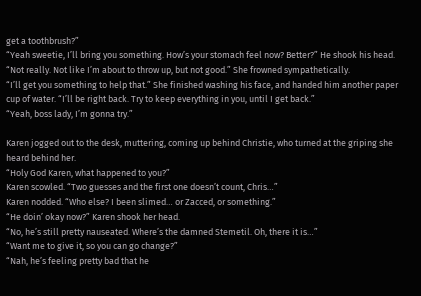get a toothbrush?”
“Yeah sweetie, I’ll bring you something. How’s your stomach feel now? Better?” He shook his head. “Not really. Not like I’m about to throw up, but not good.” She frowned sympathetically.
“I’ll get you something to help that.” She finished washing his face, and handed him another paper cup of water. “I’ll be right back. Try to keep everything in you, until I get back.”
“Yeah, boss lady, I’m gonna try.”

Karen jogged out to the desk, muttering, coming up behind Christie, who turned at the griping she heard behind her.
“Holy God Karen, what happened to you?”
Karen scowled. “Two guesses and the first one doesn’t count, Chris…”
Karen nodded. “Who else? I been slimed… or Zacced, or something.”
“He doin’ okay now?” Karen shook her head.
“No, he’s still pretty nauseated. Where’s the damned Stemetil. Oh, there it is…”
“Want me to give it, so you can go change?”
“Nah, he’s feeling pretty bad that he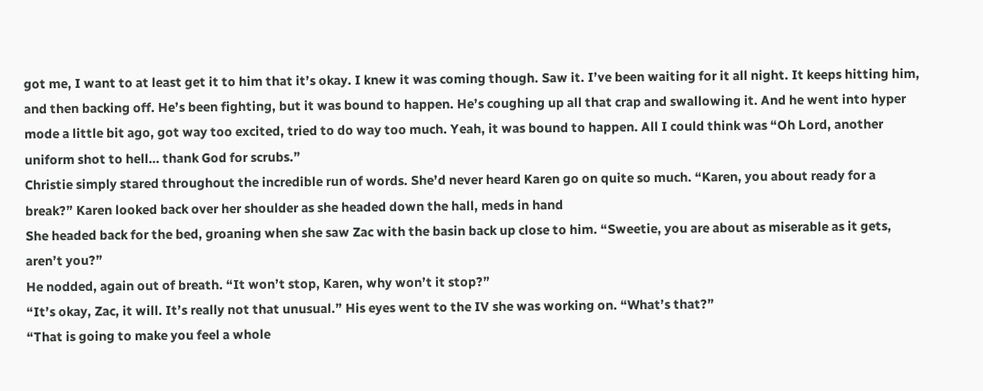got me, I want to at least get it to him that it’s okay. I knew it was coming though. Saw it. I’ve been waiting for it all night. It keeps hitting him, and then backing off. He’s been fighting, but it was bound to happen. He’s coughing up all that crap and swallowing it. And he went into hyper mode a little bit ago, got way too excited, tried to do way too much. Yeah, it was bound to happen. All I could think was “Oh Lord, another uniform shot to hell… thank God for scrubs.”
Christie simply stared throughout the incredible run of words. She’d never heard Karen go on quite so much. “Karen, you about ready for a break?” Karen looked back over her shoulder as she headed down the hall, meds in hand
She headed back for the bed, groaning when she saw Zac with the basin back up close to him. “Sweetie, you are about as miserable as it gets, aren’t you?”
He nodded, again out of breath. “It won’t stop, Karen, why won’t it stop?”
“It’s okay, Zac, it will. It’s really not that unusual.” His eyes went to the IV she was working on. “What’s that?”
“That is going to make you feel a whole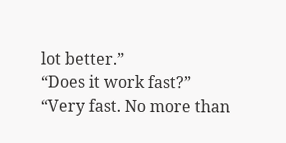lot better.”
“Does it work fast?”
“Very fast. No more than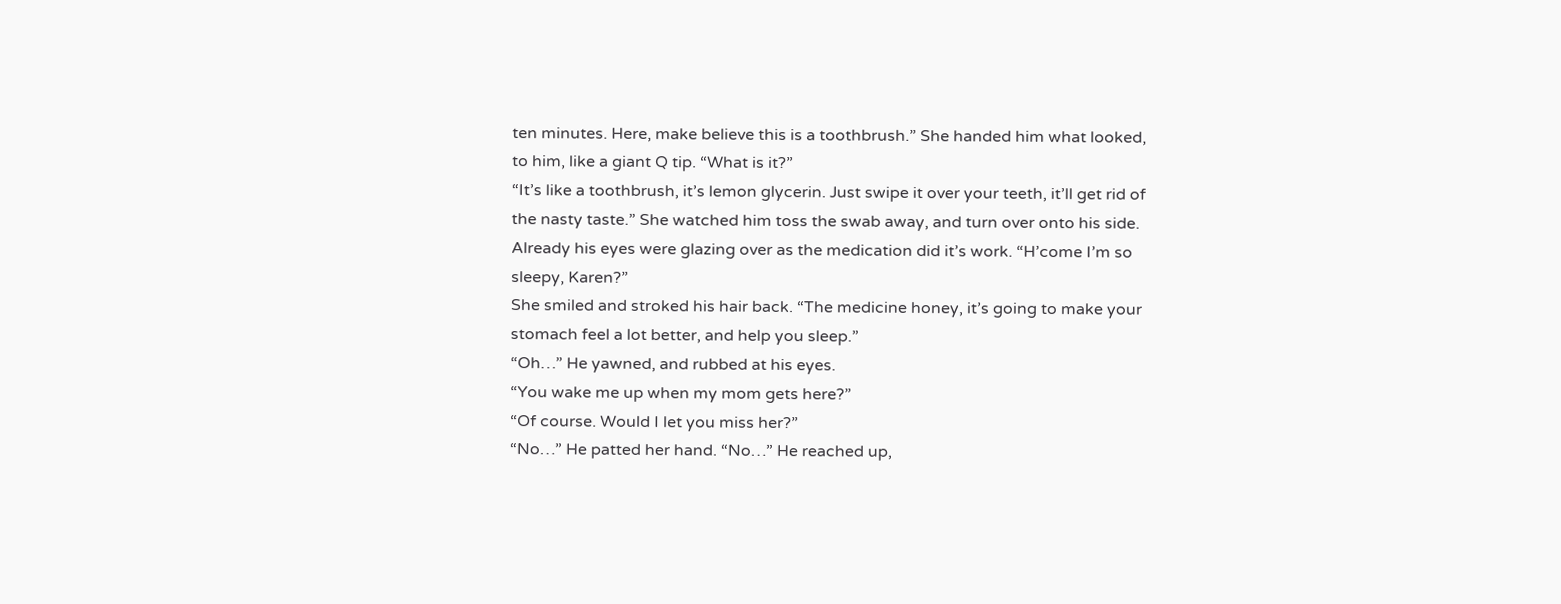ten minutes. Here, make believe this is a toothbrush.” She handed him what looked, to him, like a giant Q tip. “What is it?”
“It’s like a toothbrush, it’s lemon glycerin. Just swipe it over your teeth, it’ll get rid of the nasty taste.” She watched him toss the swab away, and turn over onto his side. Already his eyes were glazing over as the medication did it’s work. “H’come I’m so sleepy, Karen?”
She smiled and stroked his hair back. “The medicine honey, it’s going to make your stomach feel a lot better, and help you sleep.”
“Oh…” He yawned, and rubbed at his eyes.
“You wake me up when my mom gets here?”
“Of course. Would I let you miss her?”
“No…” He patted her hand. “No…” He reached up,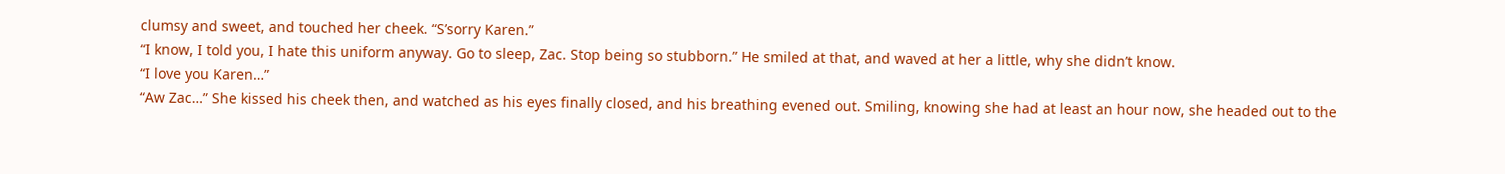clumsy and sweet, and touched her cheek. “S’sorry Karen.”
“I know, I told you, I hate this uniform anyway. Go to sleep, Zac. Stop being so stubborn.” He smiled at that, and waved at her a little, why she didn’t know.
“I love you Karen…”
“Aw Zac…” She kissed his cheek then, and watched as his eyes finally closed, and his breathing evened out. Smiling, knowing she had at least an hour now, she headed out to the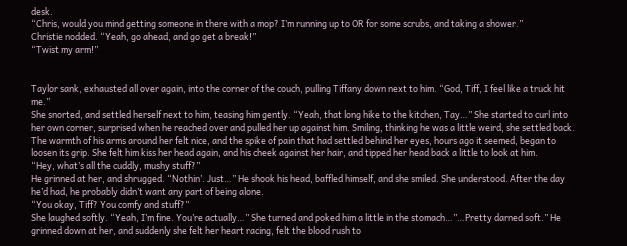desk.
“Chris, would you mind getting someone in there with a mop? I’m running up to OR for some scrubs, and taking a shower.”
Christie nodded. “Yeah, go ahead, and go get a break!”
“Twist my arm!”


Taylor sank, exhausted all over again, into the corner of the couch, pulling Tiffany down next to him. “God, Tiff, I feel like a truck hit me.”
She snorted, and settled herself next to him, teasing him gently. “Yeah, that long hike to the kitchen, Tay…” She started to curl into her own corner, surprised when he reached over and pulled her up against him. Smiling, thinking he was a little weird, she settled back. The warmth of his arms around her felt nice, and the spike of pain that had settled behind her eyes, hours ago it seemed, began to loosen its grip. She felt him kiss her head again, and his cheek against her hair, and tipped her head back a little to look at him.
“Hey, what’s all the cuddly, mushy stuff?”
He grinned at her, and shrugged. “Nothin’. Just…” He shook his head, baffled himself, and she smiled. She understood. After the day he’d had, he probably didn’t want any part of being alone.
“You okay, Tiff? You comfy and stuff?”
She laughed softly. “Yeah, I’m fine. You’re actually…” She turned and poked him a little in the stomach…”…Pretty darned soft.” He grinned down at her, and suddenly she felt her heart racing, felt the blood rush to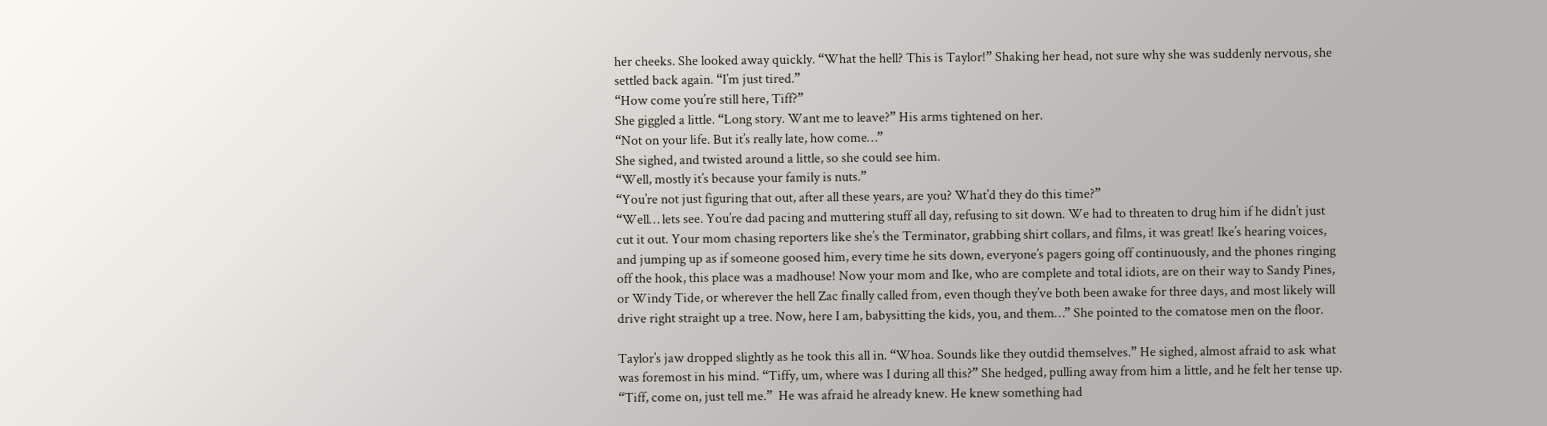her cheeks. She looked away quickly. “What the hell? This is Taylor!” Shaking her head, not sure why she was suddenly nervous, she settled back again. “I’m just tired.”
“How come you’re still here, Tiff?”
She giggled a little. “Long story. Want me to leave?” His arms tightened on her.
“Not on your life. But it’s really late, how come…”
She sighed, and twisted around a little, so she could see him.
“Well, mostly it’s because your family is nuts.”
“You’re not just figuring that out, after all these years, are you? What’d they do this time?”
“Well… lets see. You’re dad pacing and muttering stuff all day, refusing to sit down. We had to threaten to drug him if he didn’t just cut it out. Your mom chasing reporters like she’s the Terminator, grabbing shirt collars, and films, it was great! Ike’s hearing voices, and jumping up as if someone goosed him, every time he sits down, everyone’s pagers going off continuously, and the phones ringing off the hook, this place was a madhouse! Now your mom and Ike, who are complete and total idiots, are on their way to Sandy Pines, or Windy Tide, or wherever the hell Zac finally called from, even though they’ve both been awake for three days, and most likely will drive right straight up a tree. Now, here I am, babysitting the kids, you, and them…” She pointed to the comatose men on the floor.

Taylor’s jaw dropped slightly as he took this all in. “Whoa. Sounds like they outdid themselves.” He sighed, almost afraid to ask what was foremost in his mind. “Tiffy, um, where was I during all this?” She hedged, pulling away from him a little, and he felt her tense up. “Tiff, come on, just tell me.”  He was afraid he already knew. He knew something had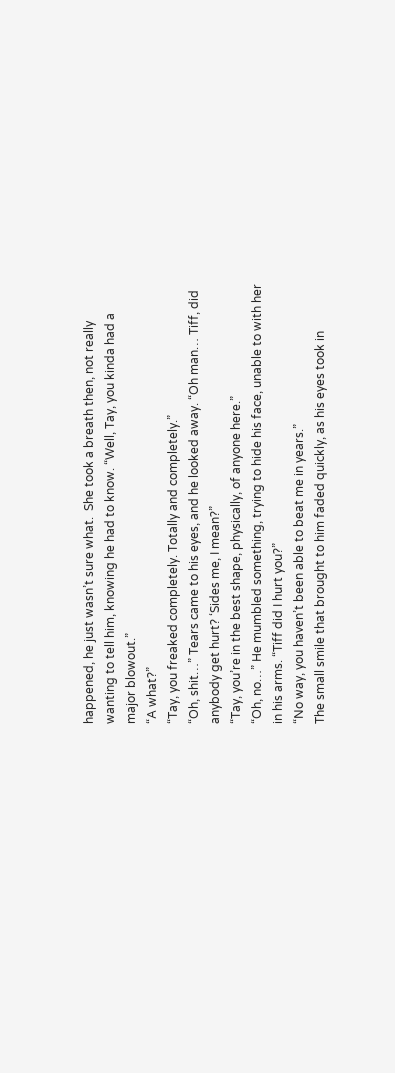happened, he just wasn’t sure what.  She took a breath then, not really wanting to tell him, knowing he had to know. “Well, Tay, you kinda had a major blowout.”
“A what?”
“Tay, you freaked completely. Totally and completely.”
“Oh, shit…” Tears came to his eyes, and he looked away. “Oh man… Tiff, did anybody get hurt? ‘Sides me, I mean?”
“Tay, you’re in the best shape, physically, of anyone here.”
“Oh, no…” He mumbled something, trying to hide his face, unable to with her in his arms. “Tiff did I hurt you?”
“No way, you haven’t been able to beat me in years.”
The small smile that brought to him faded quickly, as his eyes took in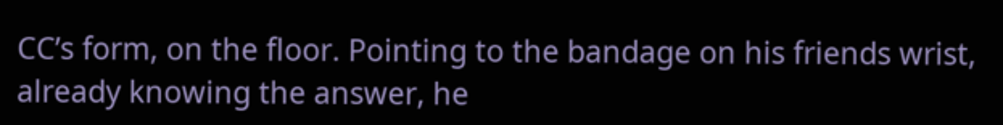CC’s form, on the floor. Pointing to the bandage on his friends wrist, already knowing the answer, he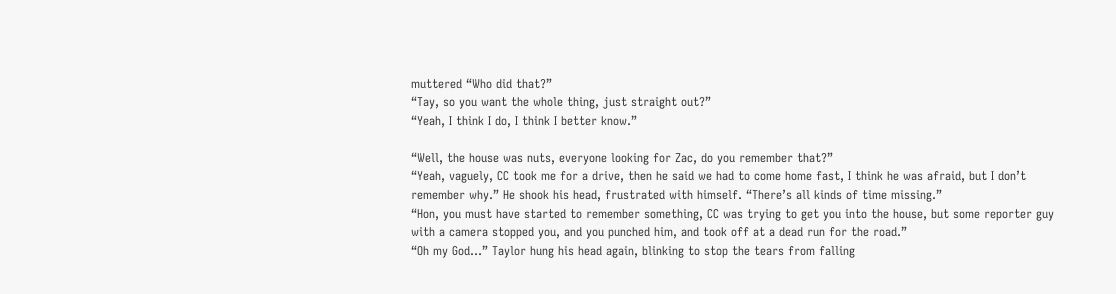muttered “Who did that?”
“Tay, so you want the whole thing, just straight out?”
“Yeah, I think I do, I think I better know.”

“Well, the house was nuts, everyone looking for Zac, do you remember that?”
“Yeah, vaguely, CC took me for a drive, then he said we had to come home fast, I think he was afraid, but I don’t remember why.” He shook his head, frustrated with himself. “There’s all kinds of time missing.”
“Hon, you must have started to remember something, CC was trying to get you into the house, but some reporter guy with a camera stopped you, and you punched him, and took off at a dead run for the road.”
“Oh my God…” Taylor hung his head again, blinking to stop the tears from falling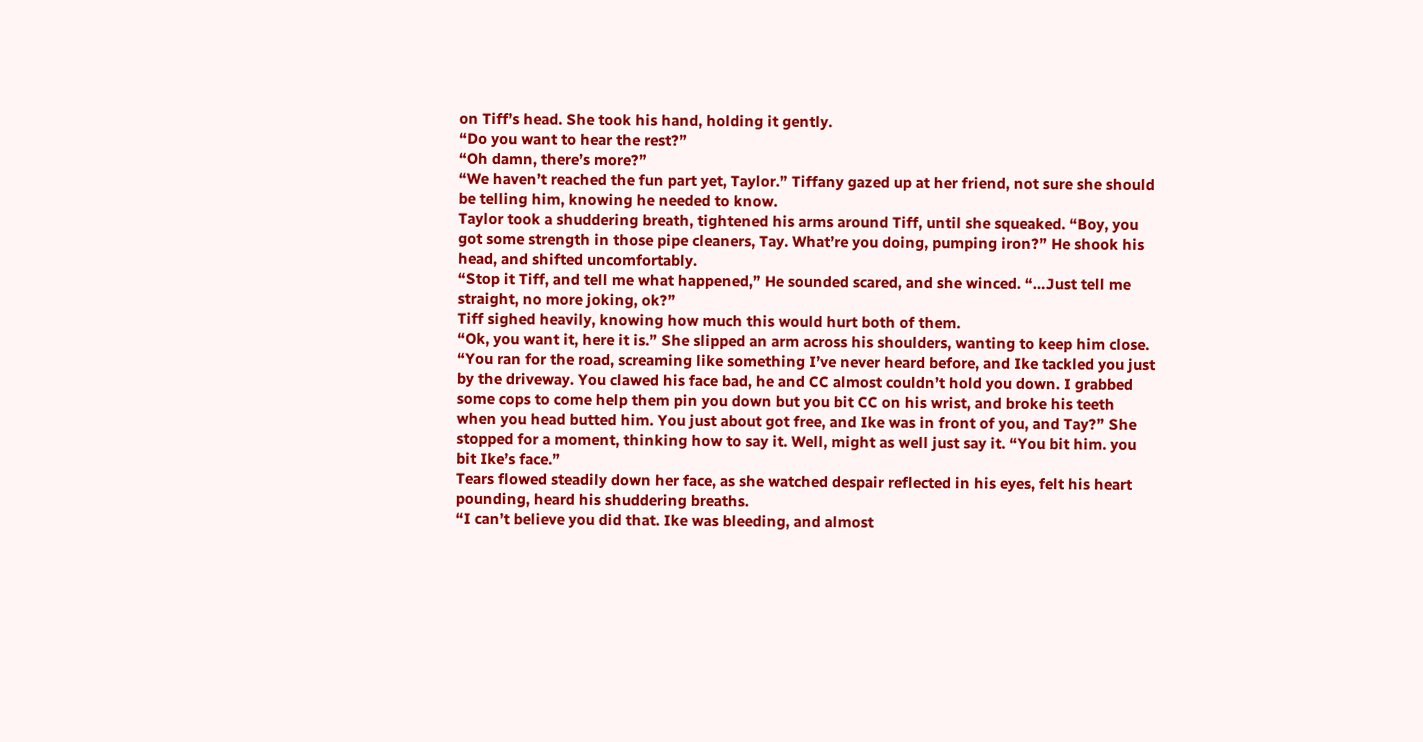on Tiff’s head. She took his hand, holding it gently.
“Do you want to hear the rest?”
“Oh damn, there’s more?”
“We haven’t reached the fun part yet, Taylor.” Tiffany gazed up at her friend, not sure she should be telling him, knowing he needed to know.
Taylor took a shuddering breath, tightened his arms around Tiff, until she squeaked. “Boy, you got some strength in those pipe cleaners, Tay. What’re you doing, pumping iron?” He shook his head, and shifted uncomfortably.
“Stop it Tiff, and tell me what happened,” He sounded scared, and she winced. “…Just tell me straight, no more joking, ok?”
Tiff sighed heavily, knowing how much this would hurt both of them.
“Ok, you want it, here it is.” She slipped an arm across his shoulders, wanting to keep him close.
“You ran for the road, screaming like something I’ve never heard before, and Ike tackled you just by the driveway. You clawed his face bad, he and CC almost couldn’t hold you down. I grabbed some cops to come help them pin you down but you bit CC on his wrist, and broke his teeth when you head butted him. You just about got free, and Ike was in front of you, and Tay?” She stopped for a moment, thinking how to say it. Well, might as well just say it. “You bit him. you bit Ike’s face.”
Tears flowed steadily down her face, as she watched despair reflected in his eyes, felt his heart pounding, heard his shuddering breaths.
“I can’t believe you did that. Ike was bleeding, and almost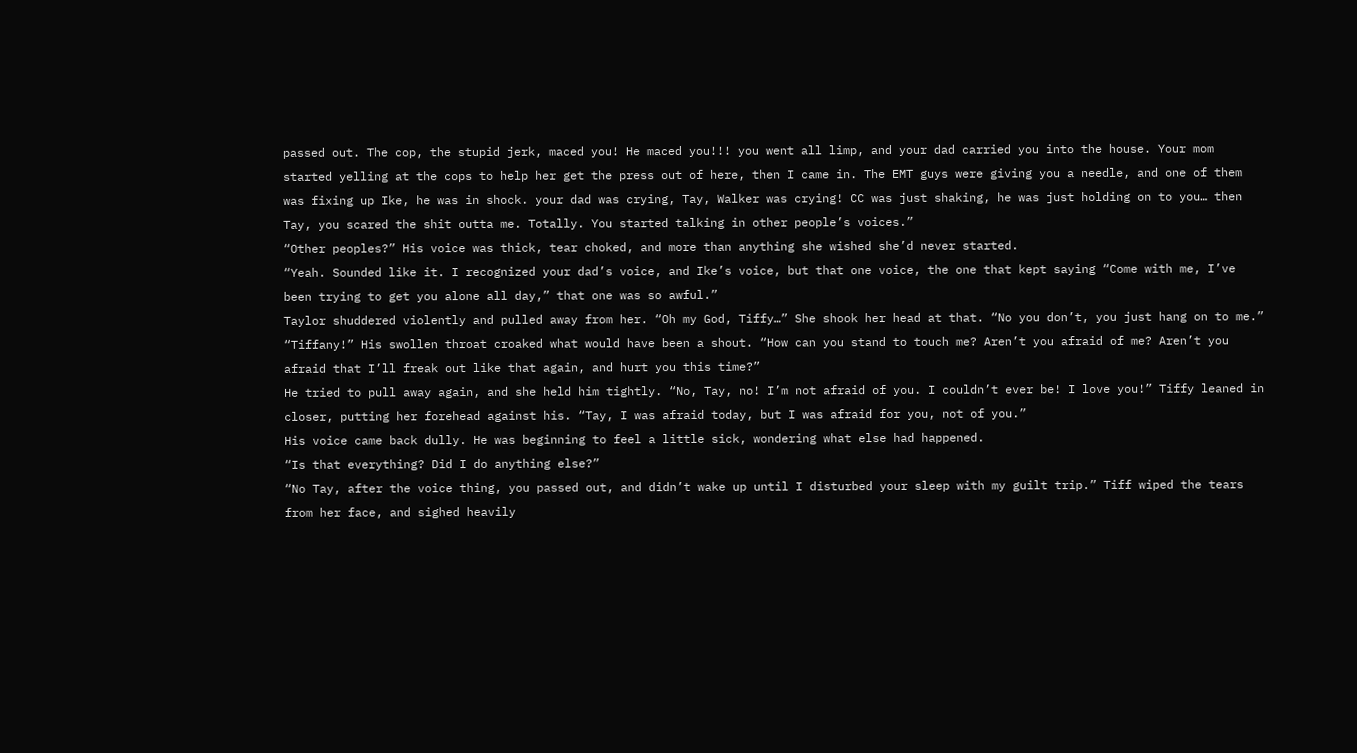passed out. The cop, the stupid jerk, maced you! He maced you!!! you went all limp, and your dad carried you into the house. Your mom started yelling at the cops to help her get the press out of here, then I came in. The EMT guys were giving you a needle, and one of them was fixing up Ike, he was in shock. your dad was crying, Tay, Walker was crying! CC was just shaking, he was just holding on to you… then Tay, you scared the shit outta me. Totally. You started talking in other people’s voices.”
“Other peoples?” His voice was thick, tear choked, and more than anything she wished she’d never started.
“Yeah. Sounded like it. I recognized your dad’s voice, and Ike’s voice, but that one voice, the one that kept saying “Come with me, I’ve been trying to get you alone all day,” that one was so awful.”
Taylor shuddered violently and pulled away from her. “Oh my God, Tiffy…” She shook her head at that. “No you don’t, you just hang on to me.”
“Tiffany!” His swollen throat croaked what would have been a shout. “How can you stand to touch me? Aren’t you afraid of me? Aren’t you afraid that I’ll freak out like that again, and hurt you this time?”
He tried to pull away again, and she held him tightly. “No, Tay, no! I’m not afraid of you. I couldn’t ever be! I love you!” Tiffy leaned in closer, putting her forehead against his. “Tay, I was afraid today, but I was afraid for you, not of you.”
His voice came back dully. He was beginning to feel a little sick, wondering what else had happened.
“Is that everything? Did I do anything else?”
“No Tay, after the voice thing, you passed out, and didn’t wake up until I disturbed your sleep with my guilt trip.” Tiff wiped the tears from her face, and sighed heavily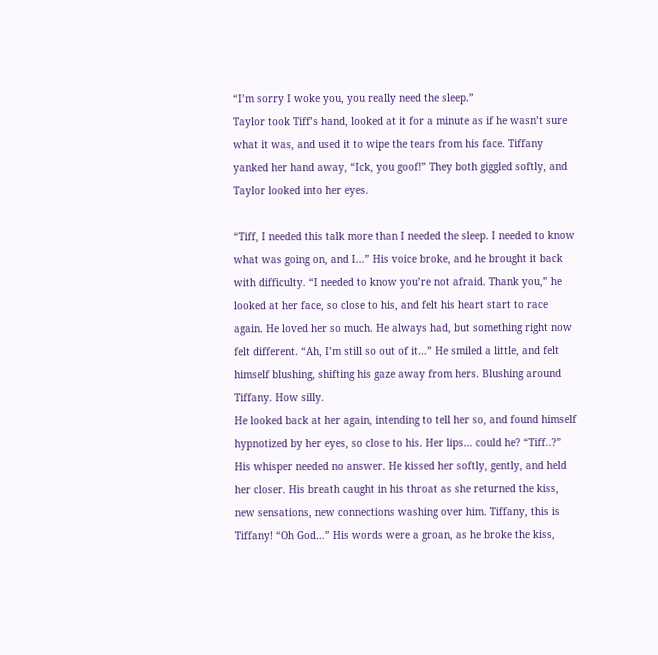“I’m sorry I woke you, you really need the sleep.”
Taylor took Tiff’s hand, looked at it for a minute as if he wasn’t sure what it was, and used it to wipe the tears from his face. Tiffany yanked her hand away, “Ick, you goof!” They both giggled softly, and Taylor looked into her eyes.

“Tiff, I needed this talk more than I needed the sleep. I needed to know what was going on, and I…” His voice broke, and he brought it back with difficulty. “I needed to know you’re not afraid. Thank you,” he looked at her face, so close to his, and felt his heart start to race again. He loved her so much. He always had, but something right now felt different. “Ah, I’m still so out of it…” He smiled a little, and felt himself blushing, shifting his gaze away from hers. Blushing around Tiffany. How silly.
He looked back at her again, intending to tell her so, and found himself hypnotized by her eyes, so close to his. Her lips… could he? “Tiff..?” His whisper needed no answer. He kissed her softly, gently, and held her closer. His breath caught in his throat as she returned the kiss, new sensations, new connections washing over him. Tiffany, this is Tiffany! “Oh God…” His words were a groan, as he broke the kiss,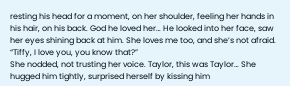resting his head for a moment, on her shoulder, feeling her hands in his hair, on his back. God he loved her… He looked into her face, saw her eyes shining back at him. She loves me too, and she’s not afraid. “Tiffy, I love you, you know that?”
She nodded, not trusting her voice. Taylor, this was Taylor… She hugged him tightly, surprised herself by kissing him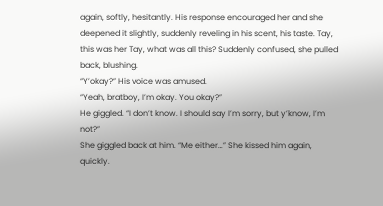again, softly, hesitantly. His response encouraged her and she deepened it slightly, suddenly reveling in his scent, his taste. Tay, this was her Tay, what was all this? Suddenly confused, she pulled back, blushing.
“Y’okay?” His voice was amused.
“Yeah, bratboy, I’m okay. You okay?”
He giggled. “I don’t know. I should say I’m sorry, but y’know, I’m not?”
She giggled back at him. “Me either…” She kissed him again, quickly.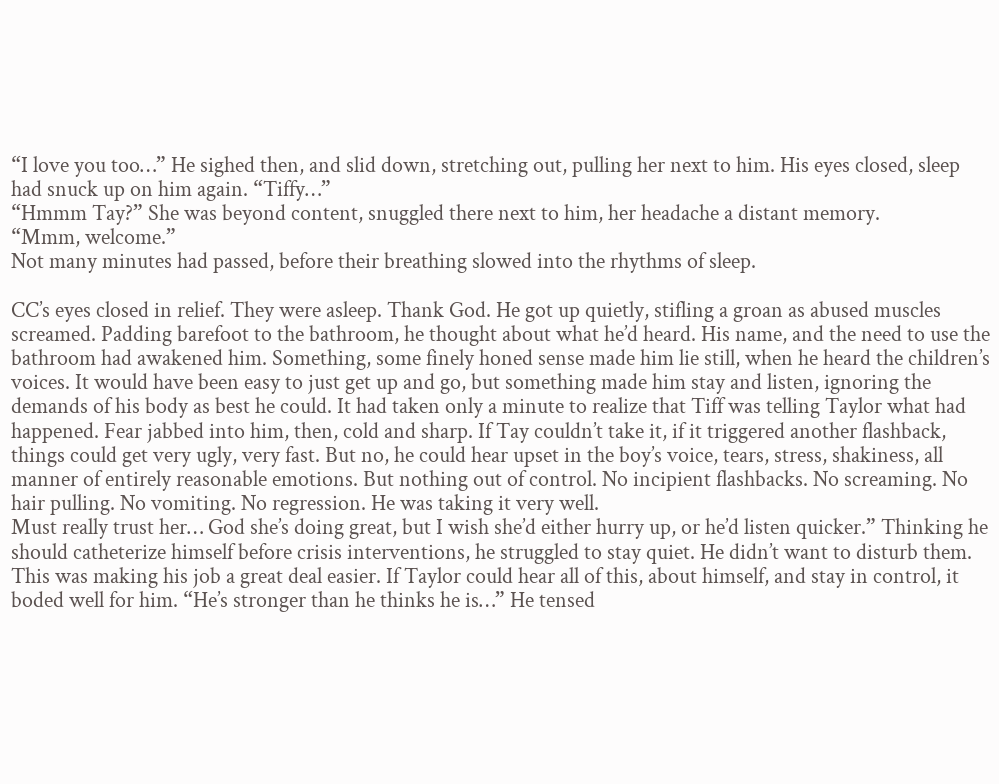“I love you too…” He sighed then, and slid down, stretching out, pulling her next to him. His eyes closed, sleep had snuck up on him again. “Tiffy…”
“Hmmm Tay?” She was beyond content, snuggled there next to him, her headache a distant memory.
“Mmm, welcome.”
Not many minutes had passed, before their breathing slowed into the rhythms of sleep.

CC’s eyes closed in relief. They were asleep. Thank God. He got up quietly, stifling a groan as abused muscles screamed. Padding barefoot to the bathroom, he thought about what he’d heard. His name, and the need to use the bathroom had awakened him. Something, some finely honed sense made him lie still, when he heard the children’s voices. It would have been easy to just get up and go, but something made him stay and listen, ignoring the demands of his body as best he could. It had taken only a minute to realize that Tiff was telling Taylor what had happened. Fear jabbed into him, then, cold and sharp. If Tay couldn’t take it, if it triggered another flashback, things could get very ugly, very fast. But no, he could hear upset in the boy’s voice, tears, stress, shakiness, all manner of entirely reasonable emotions. But nothing out of control. No incipient flashbacks. No screaming. No hair pulling. No vomiting. No regression. He was taking it very well.
Must really trust her… God she’s doing great, but I wish she’d either hurry up, or he’d listen quicker.” Thinking he should catheterize himself before crisis interventions, he struggled to stay quiet. He didn’t want to disturb them. This was making his job a great deal easier. If Taylor could hear all of this, about himself, and stay in control, it boded well for him. “He’s stronger than he thinks he is…” He tensed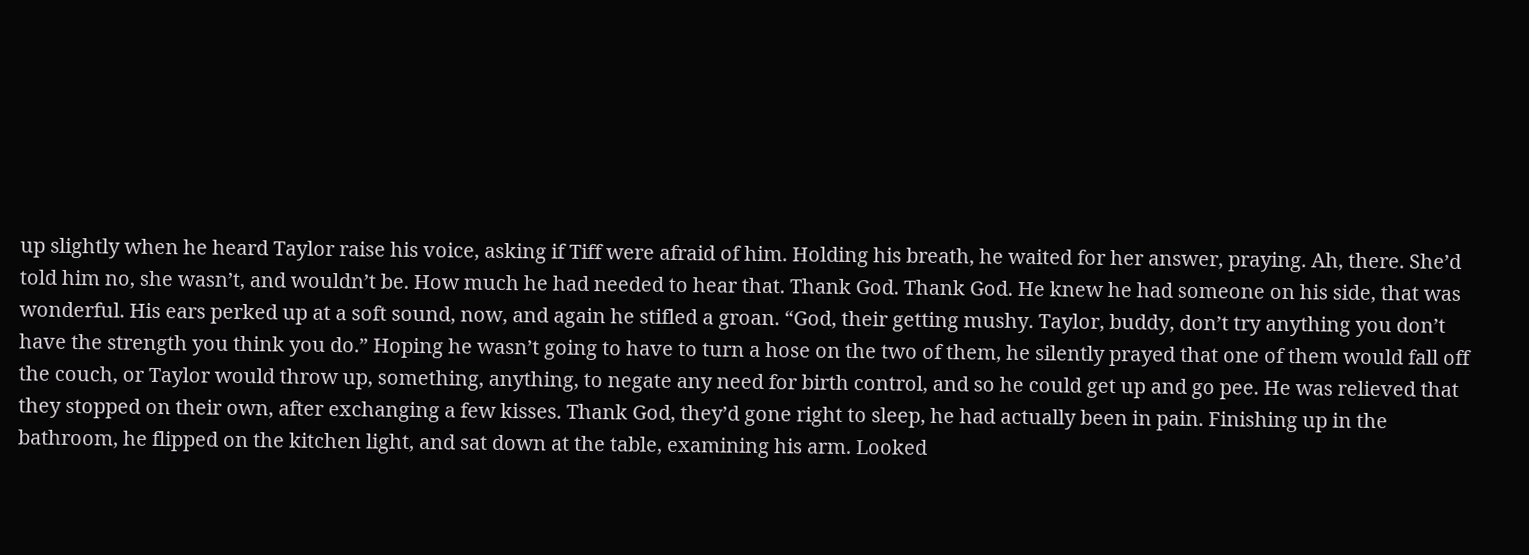up slightly when he heard Taylor raise his voice, asking if Tiff were afraid of him. Holding his breath, he waited for her answer, praying. Ah, there. She’d told him no, she wasn’t, and wouldn’t be. How much he had needed to hear that. Thank God. Thank God. He knew he had someone on his side, that was wonderful. His ears perked up at a soft sound, now, and again he stifled a groan. “God, their getting mushy. Taylor, buddy, don’t try anything you don’t have the strength you think you do.” Hoping he wasn’t going to have to turn a hose on the two of them, he silently prayed that one of them would fall off the couch, or Taylor would throw up, something, anything, to negate any need for birth control, and so he could get up and go pee. He was relieved that they stopped on their own, after exchanging a few kisses. Thank God, they’d gone right to sleep, he had actually been in pain. Finishing up in the bathroom, he flipped on the kitchen light, and sat down at the table, examining his arm. Looked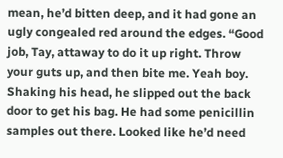mean, he’d bitten deep, and it had gone an ugly congealed red around the edges. “Good job, Tay, attaway to do it up right. Throw your guts up, and then bite me. Yeah boy.
Shaking his head, he slipped out the back door to get his bag. He had some penicillin samples out there. Looked like he’d need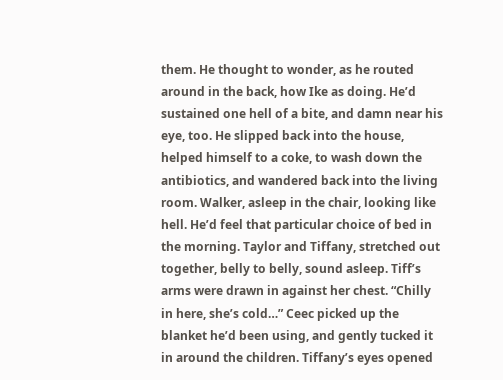them. He thought to wonder, as he routed around in the back, how Ike as doing. He’d sustained one hell of a bite, and damn near his eye, too. He slipped back into the house, helped himself to a coke, to wash down the antibiotics, and wandered back into the living room. Walker, asleep in the chair, looking like hell. He’d feel that particular choice of bed in the morning. Taylor and Tiffany, stretched out together, belly to belly, sound asleep. Tiff’s arms were drawn in against her chest. “Chilly in here, she’s cold…” Ceec picked up the blanket he’d been using, and gently tucked it in around the children. Tiffany’s eyes opened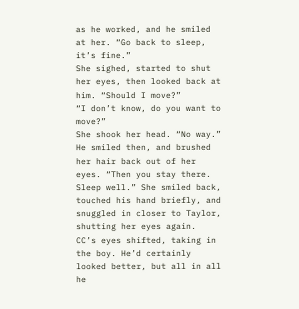as he worked, and he smiled at her. “Go back to sleep, it’s fine.”
She sighed, started to shut her eyes, then looked back at him. “Should I move?”
“I don’t know, do you want to move?”
She shook her head. “No way.”
He smiled then, and brushed her hair back out of her eyes. “Then you stay there. Sleep well.” She smiled back, touched his hand briefly, and snuggled in closer to Taylor, shutting her eyes again.
CC’s eyes shifted, taking in the boy. He’d certainly looked better, but all in all he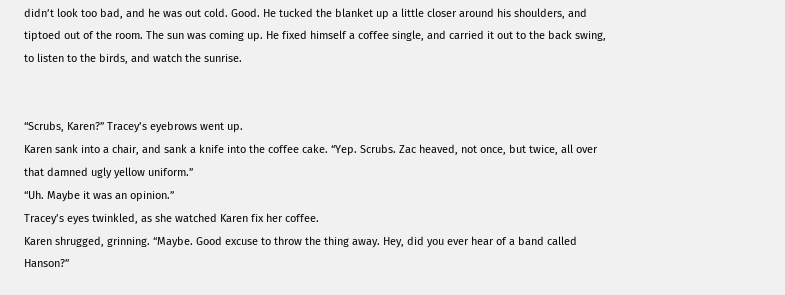didn’t look too bad, and he was out cold. Good. He tucked the blanket up a little closer around his shoulders, and tiptoed out of the room. The sun was coming up. He fixed himself a coffee single, and carried it out to the back swing, to listen to the birds, and watch the sunrise.


“Scrubs, Karen?” Tracey’s eyebrows went up.
Karen sank into a chair, and sank a knife into the coffee cake. “Yep. Scrubs. Zac heaved, not once, but twice, all over that damned ugly yellow uniform.”
“Uh. Maybe it was an opinion.”
Tracey’s eyes twinkled, as she watched Karen fix her coffee.
Karen shrugged, grinning. “Maybe. Good excuse to throw the thing away. Hey, did you ever hear of a band called Hanson?”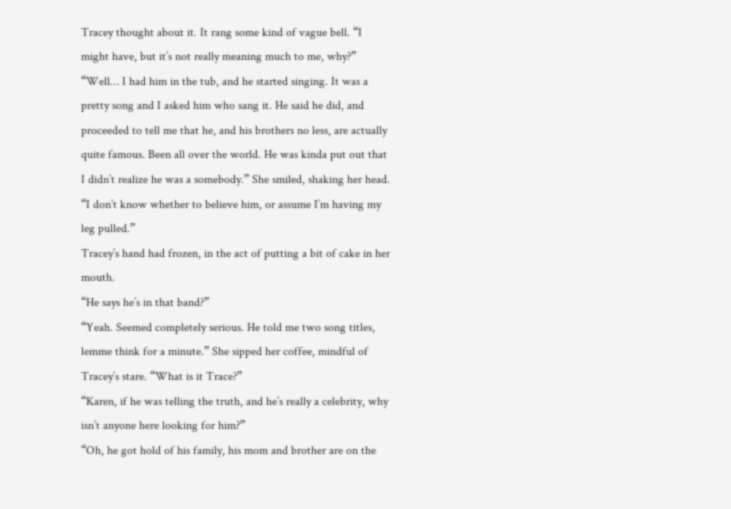Tracey thought about it. It rang some kind of vague bell. “I might have, but it’s not really meaning much to me, why?”
“Well… I had him in the tub, and he started singing. It was a pretty song and I asked him who sang it. He said he did, and proceeded to tell me that he, and his brothers no less, are actually quite famous. Been all over the world. He was kinda put out that I didn’t realize he was a somebody.” She smiled, shaking her head. “I don’t know whether to believe him, or assume I’m having my leg pulled.”
Tracey’s hand had frozen, in the act of putting a bit of cake in her mouth.
“He says he’s in that band?”
“Yeah. Seemed completely serious. He told me two song titles, lemme think for a minute.” She sipped her coffee, mindful of Tracey’s stare. “What is it Trace?”
“Karen, if he was telling the truth, and he’s really a celebrity, why isn’t anyone here looking for him?”
“Oh, he got hold of his family, his mom and brother are on the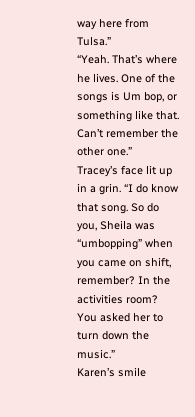way here from Tulsa.”
“Yeah. That’s where he lives. One of the songs is Um bop, or something like that. Can’t remember the other one.”
Tracey’s face lit up in a grin. “I do know that song. So do you, Sheila was “umbopping” when you came on shift, remember? In the activities room? You asked her to turn down the music.”
Karen’s smile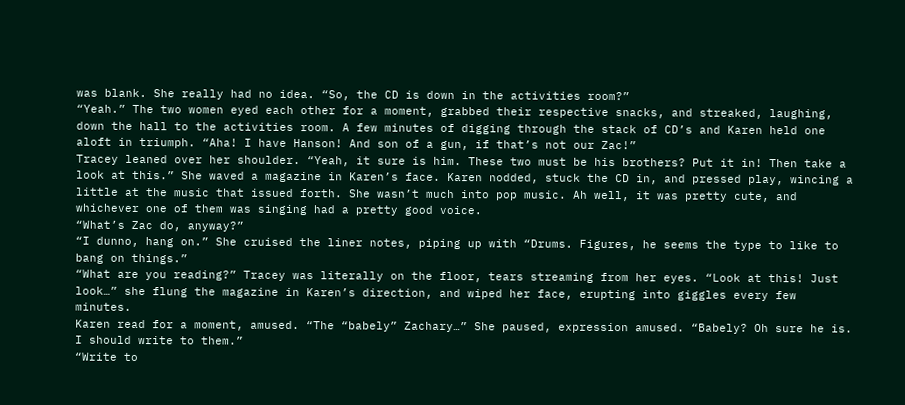was blank. She really had no idea. “So, the CD is down in the activities room?”
“Yeah.” The two women eyed each other for a moment, grabbed their respective snacks, and streaked, laughing, down the hall to the activities room. A few minutes of digging through the stack of CD’s and Karen held one aloft in triumph. “Aha! I have Hanson! And son of a gun, if that’s not our Zac!”
Tracey leaned over her shoulder. “Yeah, it sure is him. These two must be his brothers? Put it in! Then take a look at this.” She waved a magazine in Karen’s face. Karen nodded, stuck the CD in, and pressed play, wincing a little at the music that issued forth. She wasn’t much into pop music. Ah well, it was pretty cute, and whichever one of them was singing had a pretty good voice.
“What’s Zac do, anyway?”
“I dunno, hang on.” She cruised the liner notes, piping up with “Drums. Figures, he seems the type to like to bang on things.”
“What are you reading?” Tracey was literally on the floor, tears streaming from her eyes. “Look at this! Just look…” she flung the magazine in Karen’s direction, and wiped her face, erupting into giggles every few minutes.
Karen read for a moment, amused. “The “babely” Zachary…” She paused, expression amused. “Babely? Oh sure he is. I should write to them.”
“Write to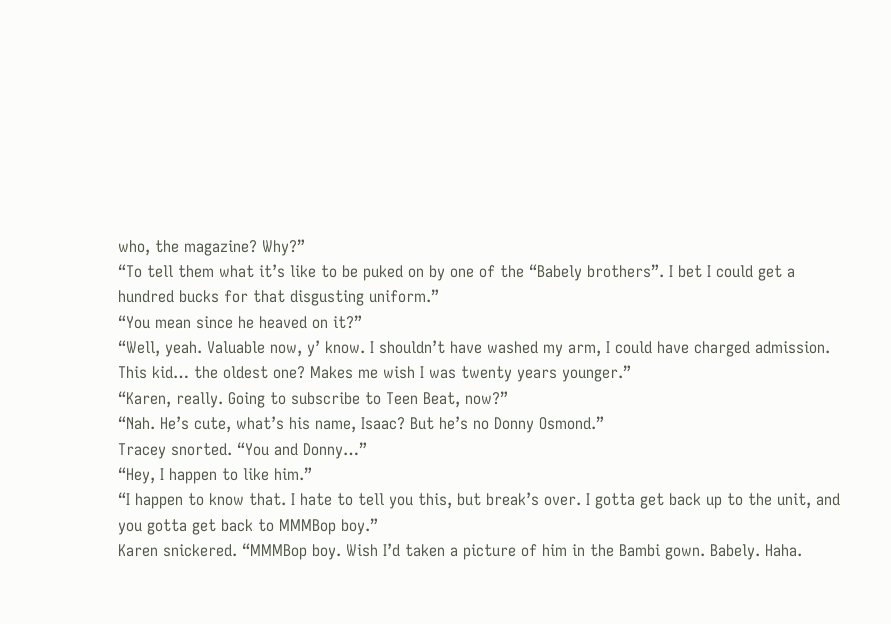who, the magazine? Why?”
“To tell them what it’s like to be puked on by one of the “Babely brothers”. I bet I could get a hundred bucks for that disgusting uniform.”
“You mean since he heaved on it?”
“Well, yeah. Valuable now, y’ know. I shouldn’t have washed my arm, I could have charged admission. This kid… the oldest one? Makes me wish I was twenty years younger.”
“Karen, really. Going to subscribe to Teen Beat, now?”
“Nah. He’s cute, what’s his name, Isaac? But he’s no Donny Osmond.”
Tracey snorted. “You and Donny…”
“Hey, I happen to like him.”
“I happen to know that. I hate to tell you this, but break’s over. I gotta get back up to the unit, and you gotta get back to MMMBop boy.”
Karen snickered. “MMMBop boy. Wish I’d taken a picture of him in the Bambi gown. Babely. Haha.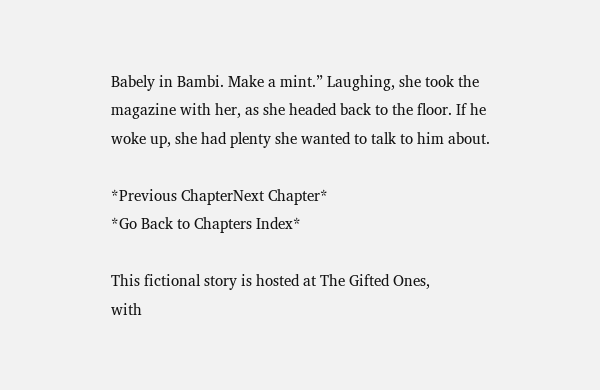Babely in Bambi. Make a mint.” Laughing, she took the magazine with her, as she headed back to the floor. If he woke up, she had plenty she wanted to talk to him about.

*Previous ChapterNext Chapter*
*Go Back to Chapters Index*

This fictional story is hosted at The Gifted Ones,
with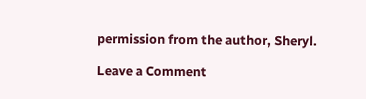permission from the author, Sheryl.

Leave a Comment